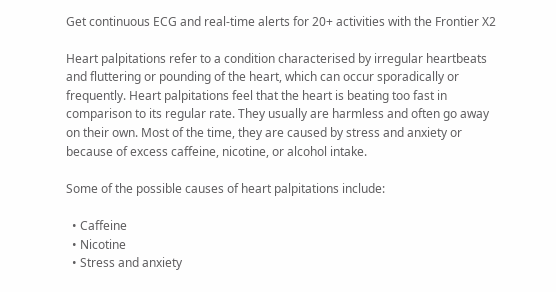Get continuous ECG and real-time alerts for 20+ activities with the Frontier X2

Heart palpitations refer to a condition characterised by irregular heartbeats and fluttering or pounding of the heart, which can occur sporadically or frequently. Heart palpitations feel that the heart is beating too fast in comparison to its regular rate. They usually are harmless and often go away on their own. Most of the time, they are caused by stress and anxiety or because of excess caffeine, nicotine, or alcohol intake.

Some of the possible causes of heart palpitations include:

  • Caffeine
  • Nicotine
  • Stress and anxiety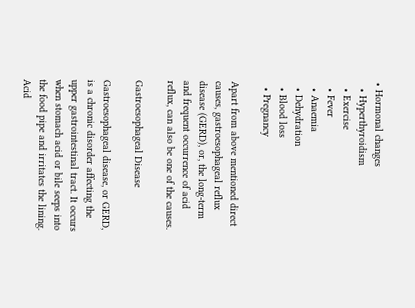• Hormonal changes
  • Hyperthyroidism
  • Exercise
  • Fever
  • Anaemia
  • Dehydration
  • Blood loss
  • Pregnancy

Apart from above mentioned direct causes, gastroesophageal reflux disease (GERD), or, the long-term and frequent occurrence of acid reflux, can also be one of the causes.

Gastroesophageal Disease

Gastroesophageal disease, or GERD, is a chronic disorder affecting the upper gastrointestinal tract. It occurs when stomach acid or bile seeps into the food pipe and irritates the lining. Acid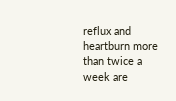reflux and heartburn more than twice a week are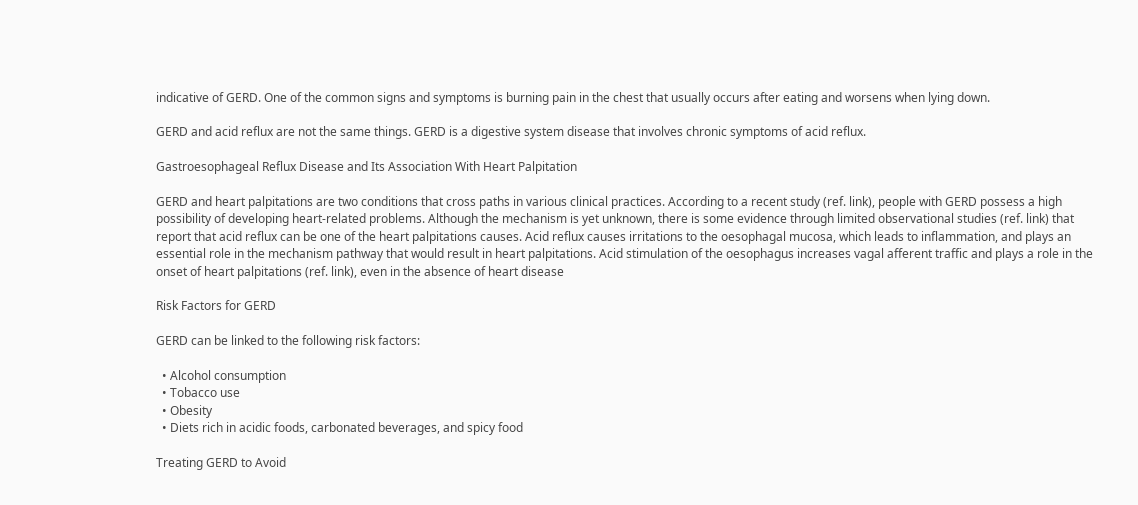indicative of GERD. One of the common signs and symptoms is burning pain in the chest that usually occurs after eating and worsens when lying down.

GERD and acid reflux are not the same things. GERD is a digestive system disease that involves chronic symptoms of acid reflux.

Gastroesophageal Reflux Disease and Its Association With Heart Palpitation

GERD and heart palpitations are two conditions that cross paths in various clinical practices. According to a recent study (ref. link), people with GERD possess a high possibility of developing heart-related problems. Although the mechanism is yet unknown, there is some evidence through limited observational studies (ref. link) that report that acid reflux can be one of the heart palpitations causes. Acid reflux causes irritations to the oesophagal mucosa, which leads to inflammation, and plays an essential role in the mechanism pathway that would result in heart palpitations. Acid stimulation of the oesophagus increases vagal afferent traffic and plays a role in the onset of heart palpitations (ref. link), even in the absence of heart disease

Risk Factors for GERD

GERD can be linked to the following risk factors:

  • Alcohol consumption
  • Tobacco use
  • Obesity
  • Diets rich in acidic foods, carbonated beverages, and spicy food

Treating GERD to Avoid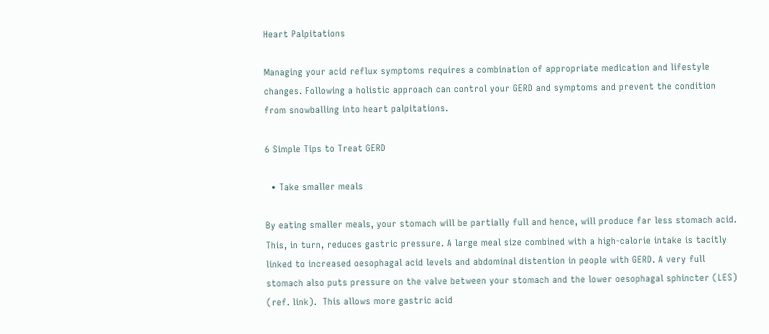Heart Palpitations

Managing your acid reflux symptoms requires a combination of appropriate medication and lifestyle changes. Following a holistic approach can control your GERD and symptoms and prevent the condition from snowballing into heart palpitations.

6 Simple Tips to Treat GERD

  • Take smaller meals

By eating smaller meals, your stomach will be partially full and hence, will produce far less stomach acid. This, in turn, reduces gastric pressure. A large meal size combined with a high-calorie intake is tacitly linked to increased oesophagal acid levels and abdominal distention in people with GERD. A very full stomach also puts pressure on the valve between your stomach and the lower oesophagal sphincter (LES) (ref. link).  This allows more gastric acid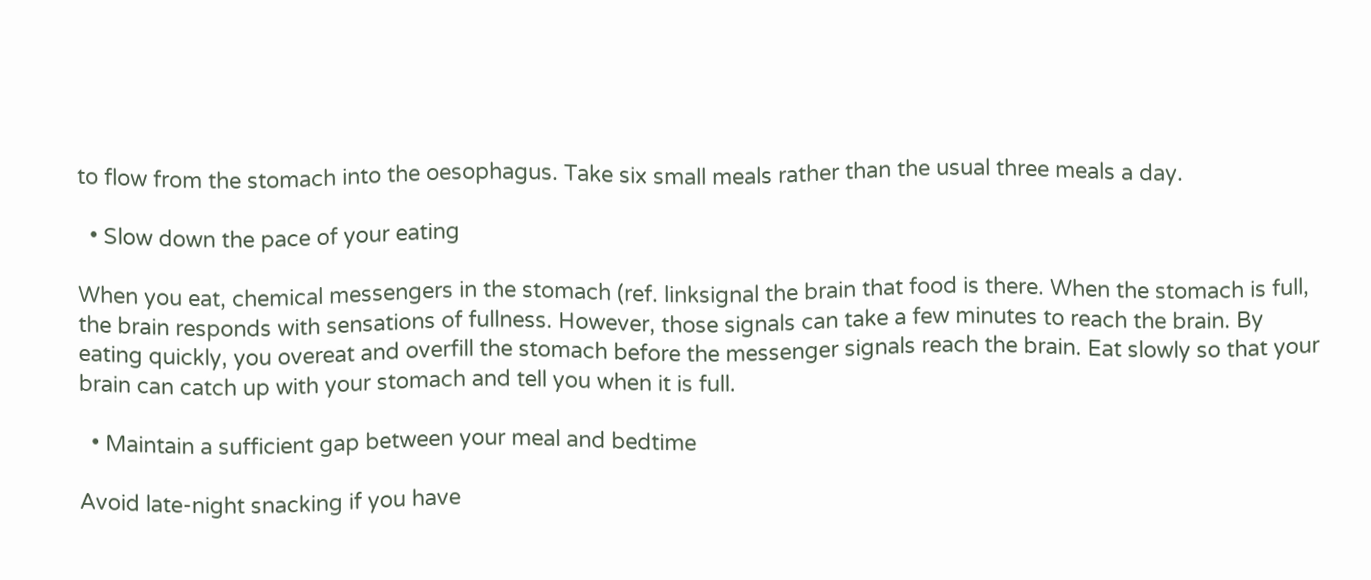to flow from the stomach into the oesophagus. Take six small meals rather than the usual three meals a day.

  • Slow down the pace of your eating

When you eat, chemical messengers in the stomach (ref. linksignal the brain that food is there. When the stomach is full, the brain responds with sensations of fullness. However, those signals can take a few minutes to reach the brain. By eating quickly, you overeat and overfill the stomach before the messenger signals reach the brain. Eat slowly so that your brain can catch up with your stomach and tell you when it is full.

  • Maintain a sufficient gap between your meal and bedtime

Avoid late-night snacking if you have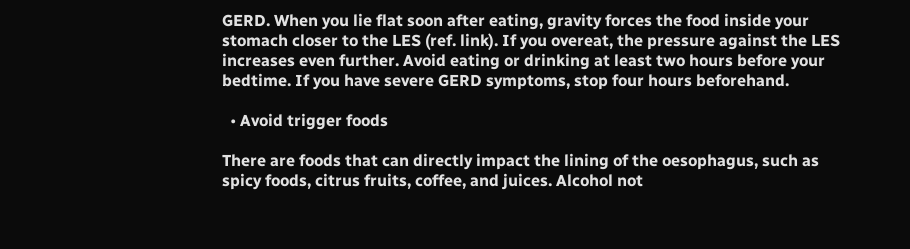GERD. When you lie flat soon after eating, gravity forces the food inside your stomach closer to the LES (ref. link). If you overeat, the pressure against the LES increases even further. Avoid eating or drinking at least two hours before your bedtime. If you have severe GERD symptoms, stop four hours beforehand.

  • Avoid trigger foods

There are foods that can directly impact the lining of the oesophagus, such as spicy foods, citrus fruits, coffee, and juices. Alcohol not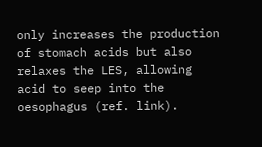only increases the production of stomach acids but also relaxes the LES, allowing acid to seep into the oesophagus (ref. link).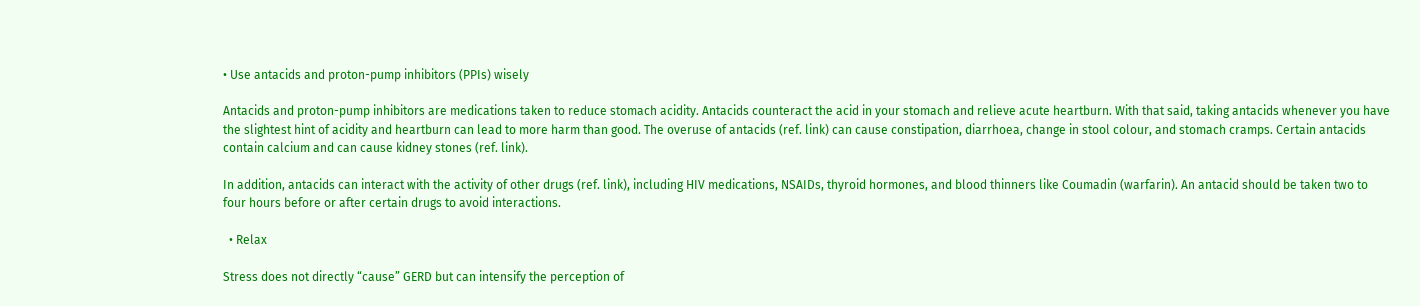• Use antacids and proton-pump inhibitors (PPIs) wisely

Antacids and proton-pump inhibitors are medications taken to reduce stomach acidity. Antacids counteract the acid in your stomach and relieve acute heartburn. With that said, taking antacids whenever you have the slightest hint of acidity and heartburn can lead to more harm than good. The overuse of antacids (ref. link) can cause constipation, diarrhoea, change in stool colour, and stomach cramps. Certain antacids contain calcium and can cause kidney stones (ref. link).

In addition, antacids can interact with the activity of other drugs (ref. link), including HIV medications, NSAIDs, thyroid hormones, and blood thinners like Coumadin (warfarin). An antacid should be taken two to four hours before or after certain drugs to avoid interactions.

  • Relax

Stress does not directly “cause” GERD but can intensify the perception of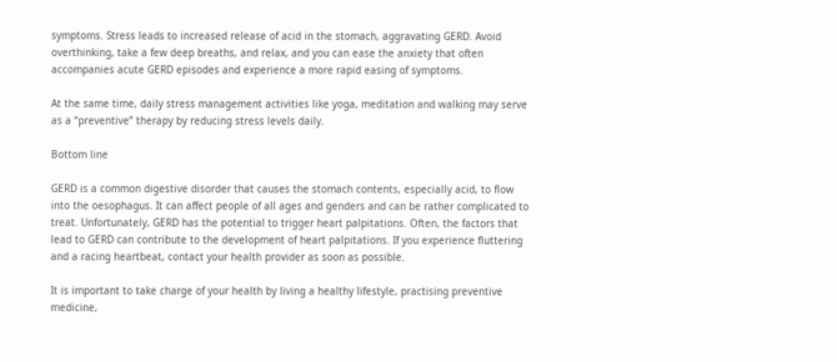symptoms. Stress leads to increased release of acid in the stomach, aggravating GERD. Avoid overthinking, take a few deep breaths, and relax, and you can ease the anxiety that often accompanies acute GERD episodes and experience a more rapid easing of symptoms.

At the same time, daily stress management activities like yoga, meditation and walking may serve as a “preventive” therapy by reducing stress levels daily.

Bottom line

GERD is a common digestive disorder that causes the stomach contents, especially acid, to flow into the oesophagus. It can affect people of all ages and genders and can be rather complicated to treat. Unfortunately, GERD has the potential to trigger heart palpitations. Often, the factors that lead to GERD can contribute to the development of heart palpitations. If you experience fluttering and a racing heartbeat, contact your health provider as soon as possible.

It is important to take charge of your health by living a healthy lifestyle, practising preventive medicine,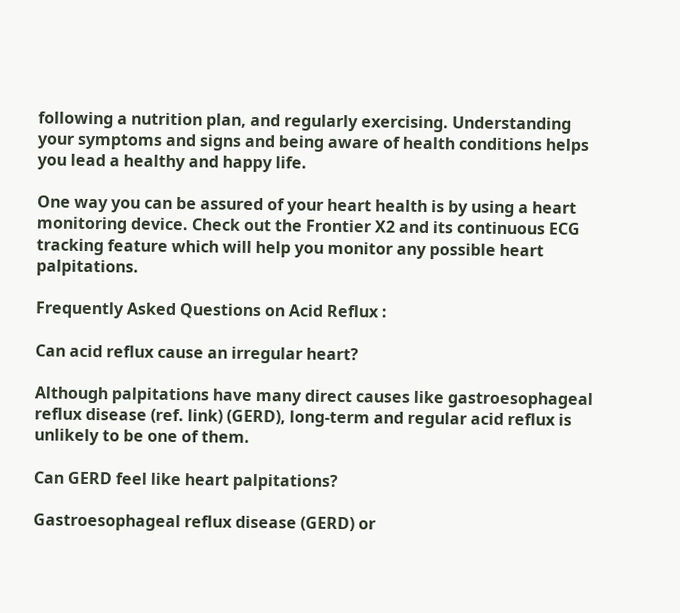following a nutrition plan, and regularly exercising. Understanding your symptoms and signs and being aware of health conditions helps you lead a healthy and happy life.

One way you can be assured of your heart health is by using a heart monitoring device. Check out the Frontier X2 and its continuous ECG tracking feature which will help you monitor any possible heart palpitations.

Frequently Asked Questions on Acid Reflux :

Can acid reflux cause an irregular heart?

Although palpitations have many direct causes like gastroesophageal reflux disease (ref. link) (GERD), long-term and regular acid reflux is unlikely to be one of them.

Can GERD feel like heart palpitations?

Gastroesophageal reflux disease (GERD) or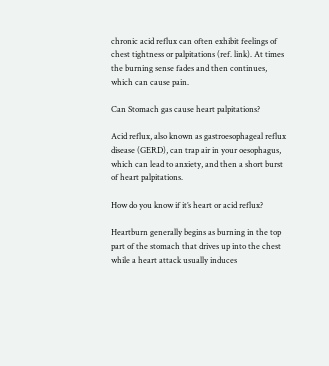chronic acid reflux can often exhibit feelings of chest tightness or palpitations (ref. link). At times the burning sense fades and then continues, which can cause pain.

Can Stomach gas cause heart palpitations?

Acid reflux, also known as gastroesophageal reflux disease (GERD), can trap air in your oesophagus, which can lead to anxiety, and then a short burst of heart palpitations.

How do you know if it’s heart or acid reflux?

Heartburn generally begins as burning in the top part of the stomach that drives up into the chest while a heart attack usually induces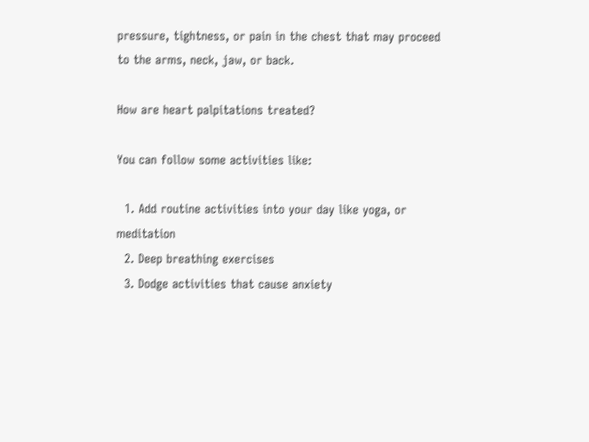pressure, tightness, or pain in the chest that may proceed to the arms, neck, jaw, or back.

How are heart palpitations treated?

You can follow some activities like:

  1. Add routine activities into your day like yoga, or meditation
  2. Deep breathing exercises
  3. Dodge activities that cause anxiety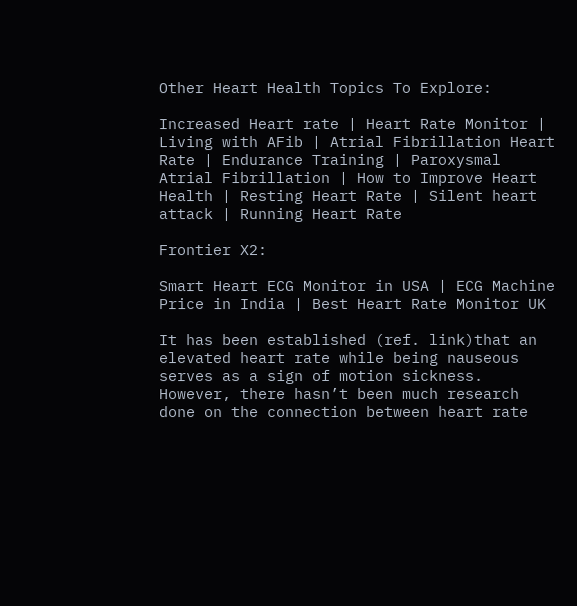Other Heart Health Topics To Explore:

Increased Heart rate | Heart Rate Monitor | Living with AFib | Atrial Fibrillation Heart Rate | Endurance Training | Paroxysmal Atrial Fibrillation | How to Improve Heart Health | Resting Heart Rate | Silent heart attack | Running Heart Rate

Frontier X2:

Smart Heart ECG Monitor in USA | ECG Machine Price in India | Best Heart Rate Monitor UK

It has been established (ref. link)that an elevated heart rate while being nauseous serves as a sign of motion sickness. However, there hasn’t been much research done on the connection between heart rate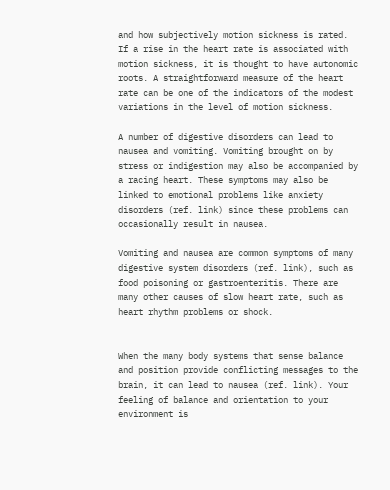and how subjectively motion sickness is rated. If a rise in the heart rate is associated with motion sickness, it is thought to have autonomic roots. A straightforward measure of the heart rate can be one of the indicators of the modest variations in the level of motion sickness.

A number of digestive disorders can lead to nausea and vomiting. Vomiting brought on by stress or indigestion may also be accompanied by a racing heart. These symptoms may also be linked to emotional problems like anxiety disorders (ref. link) since these problems can occasionally result in nausea.

Vomiting and nausea are common symptoms of many digestive system disorders (ref. link), such as food poisoning or gastroenteritis. There are many other causes of slow heart rate, such as heart rhythm problems or shock.


When the many body systems that sense balance and position provide conflicting messages to the brain, it can lead to nausea (ref. link). Your feeling of balance and orientation to your environment is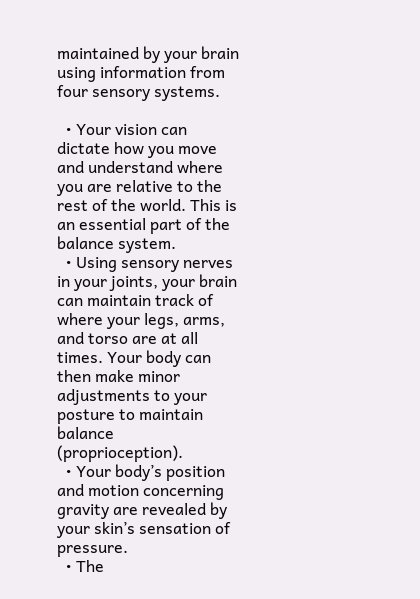maintained by your brain using information from four sensory systems.

  • Your vision can dictate how you move and understand where you are relative to the rest of the world. This is an essential part of the balance system.
  • Using sensory nerves in your joints, your brain can maintain track of where your legs, arms, and torso are at all times. Your body can then make minor adjustments to your posture to maintain balance (proprioception).
  • Your body’s position and motion concerning gravity are revealed by your skin’s sensation of pressure.
  • The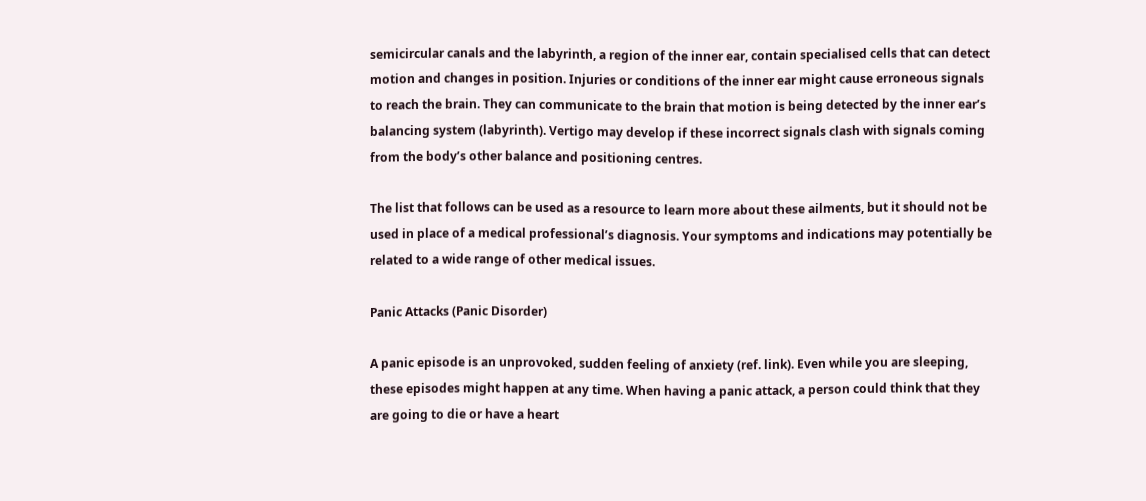semicircular canals and the labyrinth, a region of the inner ear, contain specialised cells that can detect motion and changes in position. Injuries or conditions of the inner ear might cause erroneous signals to reach the brain. They can communicate to the brain that motion is being detected by the inner ear’s balancing system (labyrinth). Vertigo may develop if these incorrect signals clash with signals coming from the body’s other balance and positioning centres.

The list that follows can be used as a resource to learn more about these ailments, but it should not be used in place of a medical professional’s diagnosis. Your symptoms and indications may potentially be related to a wide range of other medical issues.

Panic Attacks (Panic Disorder)

A panic episode is an unprovoked, sudden feeling of anxiety (ref. link). Even while you are sleeping, these episodes might happen at any time. When having a panic attack, a person could think that they are going to die or have a heart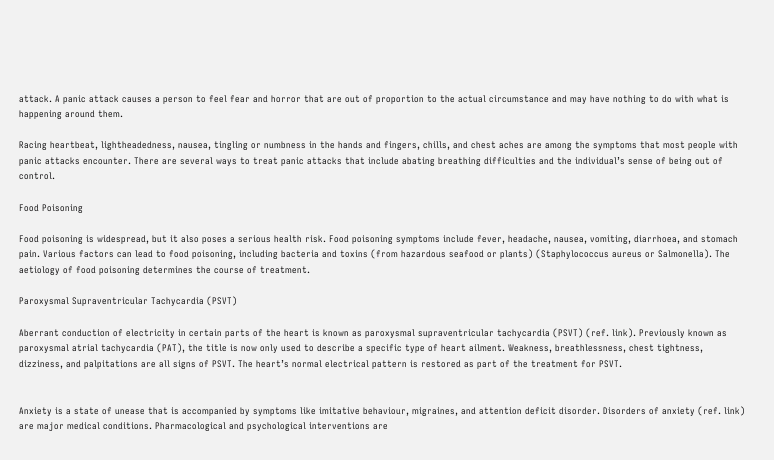attack. A panic attack causes a person to feel fear and horror that are out of proportion to the actual circumstance and may have nothing to do with what is happening around them.

Racing heartbeat, lightheadedness, nausea, tingling or numbness in the hands and fingers, chills, and chest aches are among the symptoms that most people with panic attacks encounter. There are several ways to treat panic attacks that include abating breathing difficulties and the individual’s sense of being out of control.

Food Poisoning

Food poisoning is widespread, but it also poses a serious health risk. Food poisoning symptoms include fever, headache, nausea, vomiting, diarrhoea, and stomach pain. Various factors can lead to food poisoning, including bacteria and toxins (from hazardous seafood or plants) (Staphylococcus aureus or Salmonella). The aetiology of food poisoning determines the course of treatment.

Paroxysmal Supraventricular Tachycardia (PSVT)

Aberrant conduction of electricity in certain parts of the heart is known as paroxysmal supraventricular tachycardia (PSVT) (ref. link). Previously known as paroxysmal atrial tachycardia (PAT), the title is now only used to describe a specific type of heart ailment. Weakness, breathlessness, chest tightness, dizziness, and palpitations are all signs of PSVT. The heart’s normal electrical pattern is restored as part of the treatment for PSVT.


Anxiety is a state of unease that is accompanied by symptoms like imitative behaviour, migraines, and attention deficit disorder. Disorders of anxiety (ref. link) are major medical conditions. Pharmacological and psychological interventions are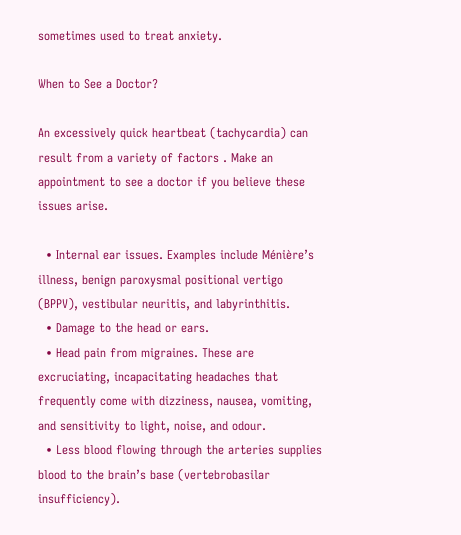sometimes used to treat anxiety.

When to See a Doctor?

An excessively quick heartbeat (tachycardia) can result from a variety of factors . Make an appointment to see a doctor if you believe these issues arise.

  • Internal ear issues. Examples include Ménière’s illness, benign paroxysmal positional vertigo (BPPV), vestibular neuritis, and labyrinthitis.
  • Damage to the head or ears.
  • Head pain from migraines. These are excruciating, incapacitating headaches that frequently come with dizziness, nausea, vomiting, and sensitivity to light, noise, and odour.
  • Less blood flowing through the arteries supplies blood to the brain’s base (vertebrobasilar insufficiency).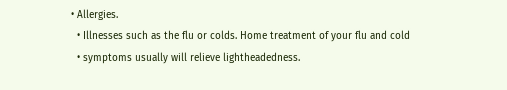• Allergies.
  • Illnesses such as the flu or colds. Home treatment of your flu and cold
  • symptoms usually will relieve lightheadedness.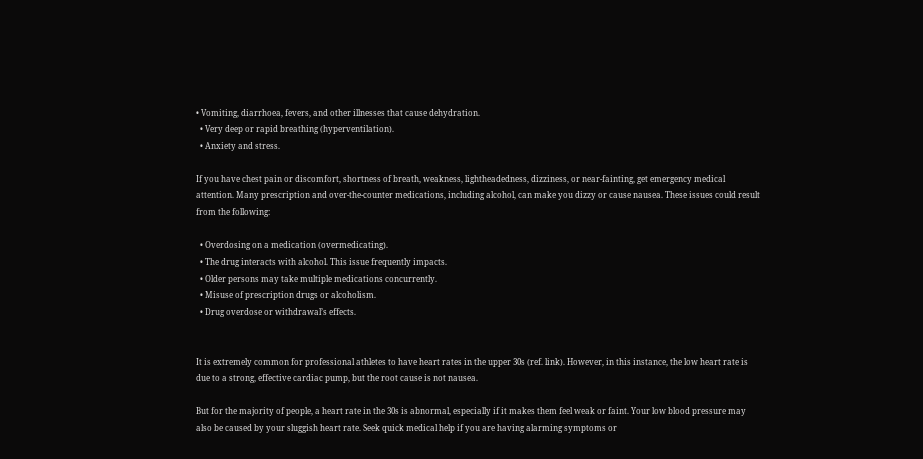• Vomiting, diarrhoea, fevers, and other illnesses that cause dehydration.
  • Very deep or rapid breathing (hyperventilation).
  • Anxiety and stress.

If you have chest pain or discomfort, shortness of breath, weakness, lightheadedness, dizziness, or near-fainting, get emergency medical attention. Many prescription and over-the-counter medications, including alcohol, can make you dizzy or cause nausea. These issues could result from the following:

  • Overdosing on a medication (overmedicating).
  • The drug interacts with alcohol. This issue frequently impacts.
  • Older persons may take multiple medications concurrently.
  • Misuse of prescription drugs or alcoholism.
  • Drug overdose or withdrawal’s effects.


It is extremely common for professional athletes to have heart rates in the upper 30s (ref. link). However, in this instance, the low heart rate is due to a strong, effective cardiac pump, but the root cause is not nausea.

But for the majority of people, a heart rate in the 30s is abnormal, especially if it makes them feel weak or faint. Your low blood pressure may also be caused by your sluggish heart rate. Seek quick medical help if you are having alarming symptoms or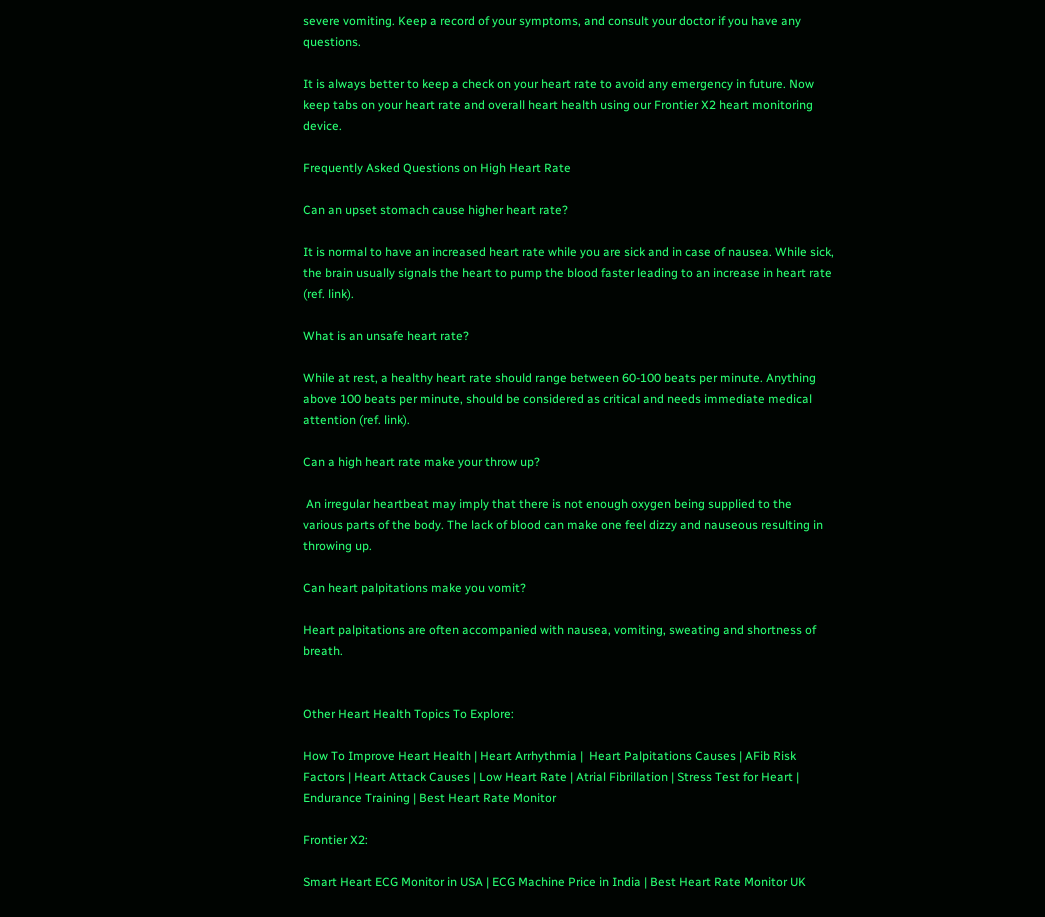severe vomiting. Keep a record of your symptoms, and consult your doctor if you have any questions.

It is always better to keep a check on your heart rate to avoid any emergency in future. Now keep tabs on your heart rate and overall heart health using our Frontier X2 heart monitoring device.

Frequently Asked Questions on High Heart Rate

Can an upset stomach cause higher heart rate?

It is normal to have an increased heart rate while you are sick and in case of nausea. While sick, the brain usually signals the heart to pump the blood faster leading to an increase in heart rate (ref. link).

What is an unsafe heart rate?

While at rest, a healthy heart rate should range between 60-100 beats per minute. Anything above 100 beats per minute, should be considered as critical and needs immediate medical attention (ref. link).

Can a high heart rate make your throw up?

 An irregular heartbeat may imply that there is not enough oxygen being supplied to the various parts of the body. The lack of blood can make one feel dizzy and nauseous resulting in throwing up.

Can heart palpitations make you vomit?

Heart palpitations are often accompanied with nausea, vomiting, sweating and shortness of breath.


Other Heart Health Topics To Explore:

How To Improve Heart Health | Heart Arrhythmia |  Heart Palpitations Causes | AFib Risk Factors | Heart Attack Causes | Low Heart Rate | Atrial Fibrillation | Stress Test for Heart |  Endurance Training | Best Heart Rate Monitor

Frontier X2:

Smart Heart ECG Monitor in USA | ECG Machine Price in India | Best Heart Rate Monitor UK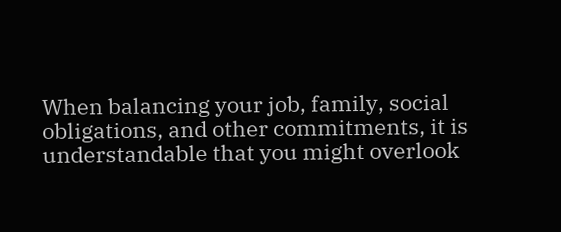When balancing your job, family, social obligations, and other commitments, it is understandable that you might overlook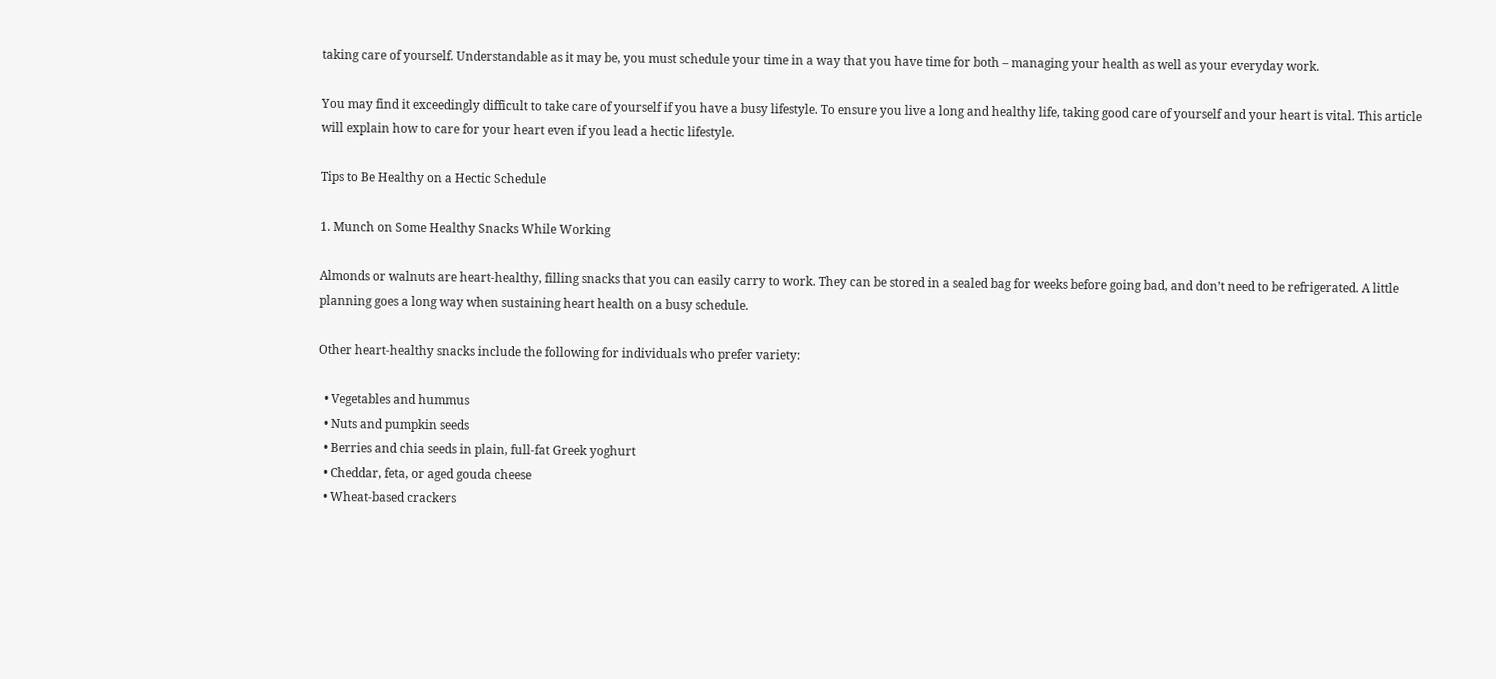taking care of yourself. Understandable as it may be, you must schedule your time in a way that you have time for both – managing your health as well as your everyday work.

You may find it exceedingly difficult to take care of yourself if you have a busy lifestyle. To ensure you live a long and healthy life, taking good care of yourself and your heart is vital. This article will explain how to care for your heart even if you lead a hectic lifestyle.

Tips to Be Healthy on a Hectic Schedule

1. Munch on Some Healthy Snacks While Working

Almonds or walnuts are heart-healthy, filling snacks that you can easily carry to work. They can be stored in a sealed bag for weeks before going bad, and don’t need to be refrigerated. A little planning goes a long way when sustaining heart health on a busy schedule.

Other heart-healthy snacks include the following for individuals who prefer variety:

  • Vegetables and hummus
  • Nuts and pumpkin seeds
  • Berries and chia seeds in plain, full-fat Greek yoghurt
  • Cheddar, feta, or aged gouda cheese
  • Wheat-based crackers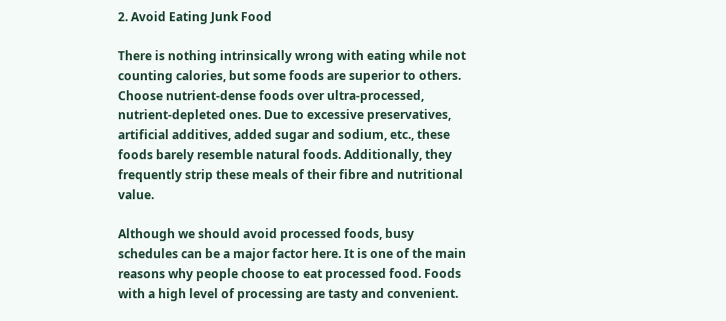2. Avoid Eating Junk Food

There is nothing intrinsically wrong with eating while not counting calories, but some foods are superior to others. Choose nutrient-dense foods over ultra-processed, nutrient-depleted ones. Due to excessive preservatives, artificial additives, added sugar and sodium, etc., these foods barely resemble natural foods. Additionally, they frequently strip these meals of their fibre and nutritional value.

Although we should avoid processed foods, busy schedules can be a major factor here. It is one of the main reasons why people choose to eat processed food. Foods with a high level of processing are tasty and convenient.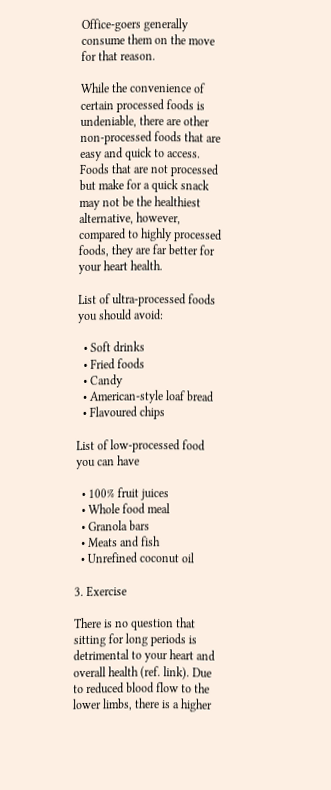Office-goers generally consume them on the move for that reason.

While the convenience of certain processed foods is undeniable, there are other non-processed foods that are easy and quick to access. Foods that are not processed but make for a quick snack may not be the healthiest alternative, however, compared to highly processed foods, they are far better for your heart health.

List of ultra-processed foods you should avoid:

  • Soft drinks
  • Fried foods
  • Candy
  • American-style loaf bread
  • Flavoured chips

List of low-processed food you can have

  • 100% fruit juices
  • Whole food meal
  • Granola bars
  • Meats and fish
  • Unrefined coconut oil

3. Exercise

There is no question that sitting for long periods is detrimental to your heart and overall health (ref. link). Due to reduced blood flow to the lower limbs, there is a higher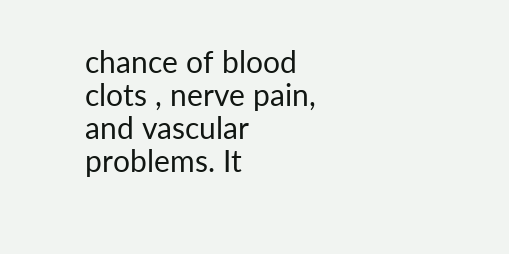chance of blood clots , nerve pain, and vascular problems. It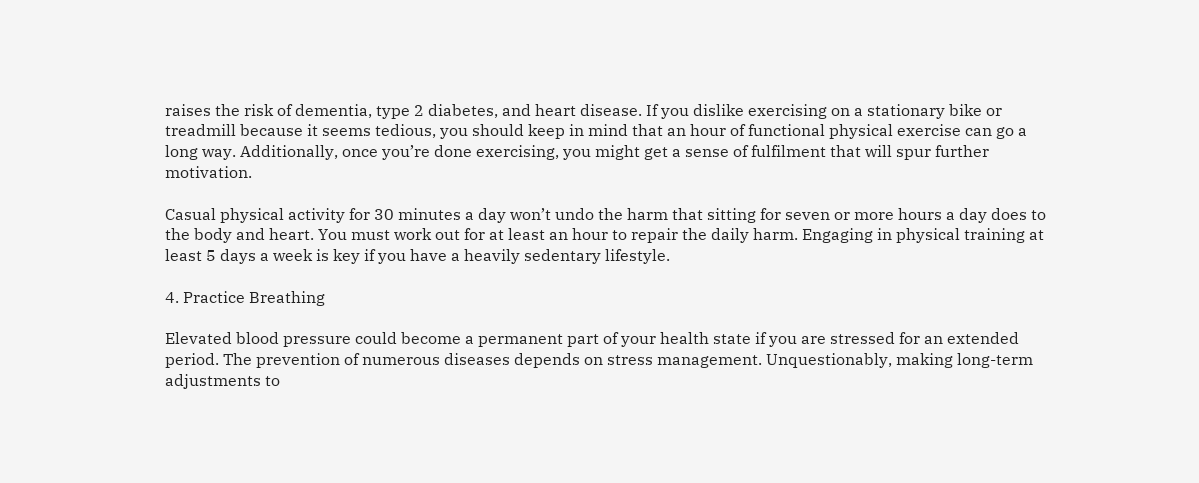raises the risk of dementia, type 2 diabetes, and heart disease. If you dislike exercising on a stationary bike or treadmill because it seems tedious, you should keep in mind that an hour of functional physical exercise can go a long way. Additionally, once you’re done exercising, you might get a sense of fulfilment that will spur further motivation.

Casual physical activity for 30 minutes a day won’t undo the harm that sitting for seven or more hours a day does to the body and heart. You must work out for at least an hour to repair the daily harm. Engaging in physical training at least 5 days a week is key if you have a heavily sedentary lifestyle.

4. Practice Breathing

Elevated blood pressure could become a permanent part of your health state if you are stressed for an extended period. The prevention of numerous diseases depends on stress management. Unquestionably, making long-term adjustments to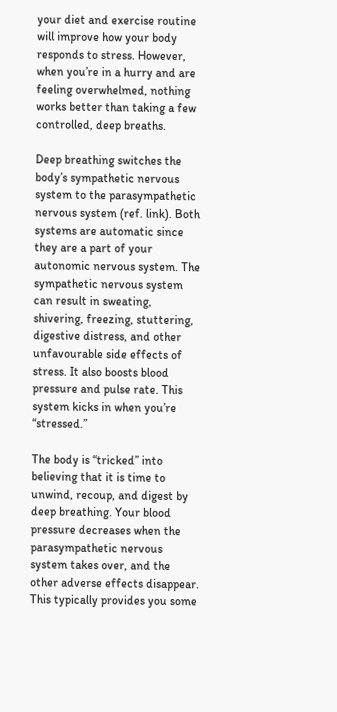your diet and exercise routine will improve how your body responds to stress. However, when you’re in a hurry and are feeling overwhelmed, nothing works better than taking a few controlled, deep breaths.

Deep breathing switches the body’s sympathetic nervous system to the parasympathetic nervous system (ref. link). Both systems are automatic since they are a part of your autonomic nervous system. The sympathetic nervous system can result in sweating, shivering, freezing, stuttering, digestive distress, and other unfavourable side effects of stress. It also boosts blood pressure and pulse rate. This system kicks in when you’re “stressed.”

The body is “tricked” into believing that it is time to unwind, recoup, and digest by deep breathing. Your blood pressure decreases when the parasympathetic nervous system takes over, and the other adverse effects disappear. This typically provides you some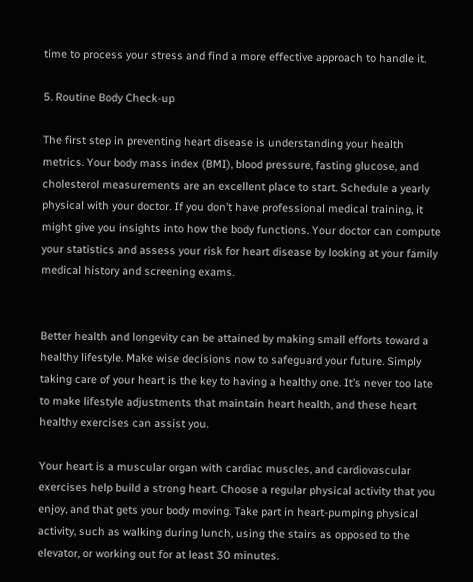time to process your stress and find a more effective approach to handle it.

5. Routine Body Check-up

The first step in preventing heart disease is understanding your health metrics. Your body mass index (BMI), blood pressure, fasting glucose, and cholesterol measurements are an excellent place to start. Schedule a yearly physical with your doctor. If you don’t have professional medical training, it might give you insights into how the body functions. Your doctor can compute your statistics and assess your risk for heart disease by looking at your family medical history and screening exams.


Better health and longevity can be attained by making small efforts toward a healthy lifestyle. Make wise decisions now to safeguard your future. Simply taking care of your heart is the key to having a healthy one. It’s never too late to make lifestyle adjustments that maintain heart health, and these heart healthy exercises can assist you.

Your heart is a muscular organ with cardiac muscles, and cardiovascular exercises help build a strong heart. Choose a regular physical activity that you enjoy, and that gets your body moving. Take part in heart-pumping physical activity, such as walking during lunch, using the stairs as opposed to the elevator, or working out for at least 30 minutes.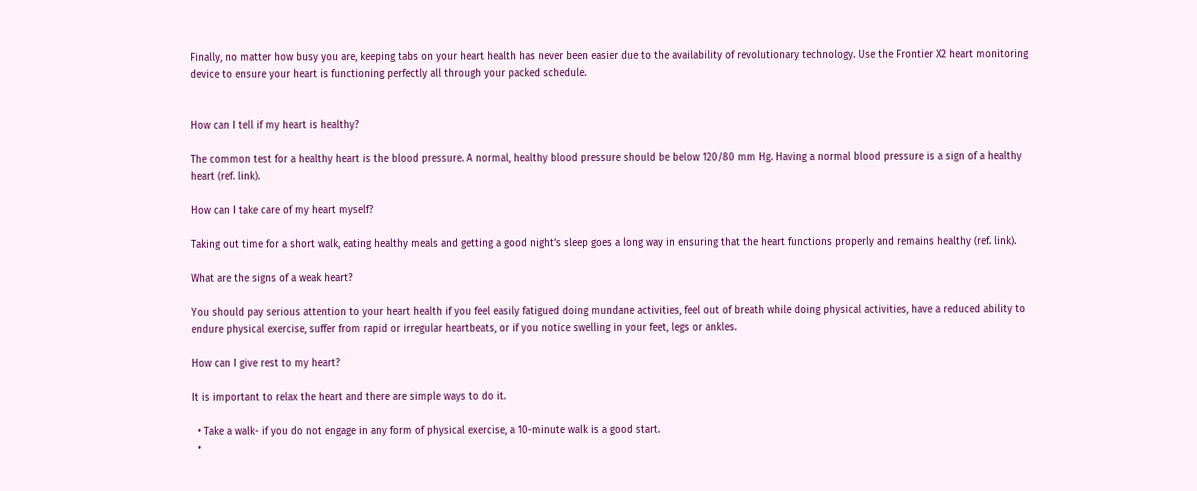Finally, no matter how busy you are, keeping tabs on your heart health has never been easier due to the availability of revolutionary technology. Use the Frontier X2 heart monitoring device to ensure your heart is functioning perfectly all through your packed schedule.


How can I tell if my heart is healthy?

The common test for a healthy heart is the blood pressure. A normal, healthy blood pressure should be below 120/80 mm Hg. Having a normal blood pressure is a sign of a healthy heart (ref. link).

How can I take care of my heart myself?

Taking out time for a short walk, eating healthy meals and getting a good night’s sleep goes a long way in ensuring that the heart functions properly and remains healthy (ref. link).

What are the signs of a weak heart?

You should pay serious attention to your heart health if you feel easily fatigued doing mundane activities, feel out of breath while doing physical activities, have a reduced ability to endure physical exercise, suffer from rapid or irregular heartbeats, or if you notice swelling in your feet, legs or ankles.

How can I give rest to my heart?

It is important to relax the heart and there are simple ways to do it.

  • Take a walk- if you do not engage in any form of physical exercise, a 10-minute walk is a good start.
  •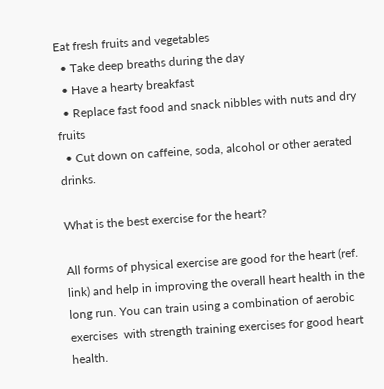Eat fresh fruits and vegetables
  • Take deep breaths during the day
  • Have a hearty breakfast
  • Replace fast food and snack nibbles with nuts and dry fruits
  • Cut down on caffeine, soda, alcohol or other aerated drinks.

What is the best exercise for the heart?

All forms of physical exercise are good for the heart (ref. link) and help in improving the overall heart health in the long run. You can train using a combination of aerobic exercises  with strength training exercises for good heart health.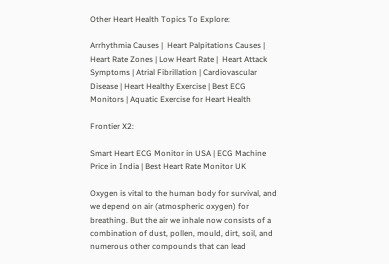Other Heart Health Topics To Explore:

Arrhythmia Causes |  Heart Palpitations Causes | Heart Rate Zones | Low Heart Rate |  Heart Attack Symptoms | Atrial Fibrillation | Cardiovascular Disease | Heart Healthy Exercise | Best ECG Monitors | Aquatic Exercise for Heart Health

Frontier X2:

Smart Heart ECG Monitor in USA | ECG Machine Price in India | Best Heart Rate Monitor UK

Oxygen is vital to the human body for survival, and we depend on air (atmospheric oxygen) for breathing. But the air we inhale now consists of a combination of dust, pollen, mould, dirt, soil, and numerous other compounds that can lead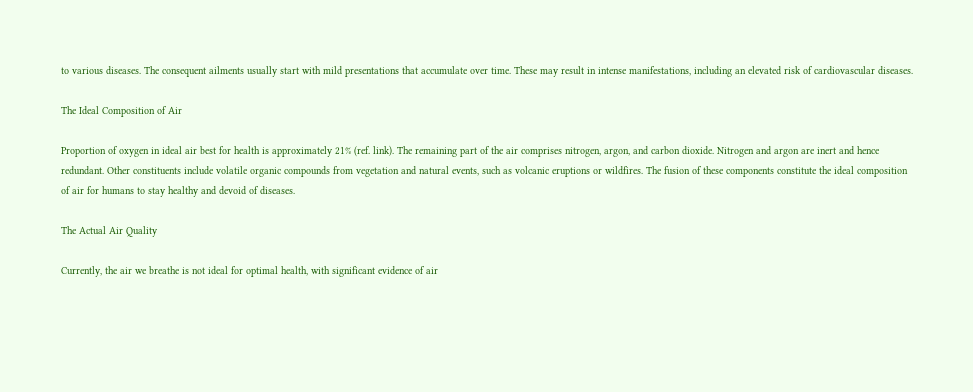to various diseases. The consequent ailments usually start with mild presentations that accumulate over time. These may result in intense manifestations, including an elevated risk of cardiovascular diseases.

The Ideal Composition of Air

Proportion of oxygen in ideal air best for health is approximately 21% (ref. link). The remaining part of the air comprises nitrogen, argon, and carbon dioxide. Nitrogen and argon are inert and hence redundant. Other constituents include volatile organic compounds from vegetation and natural events, such as volcanic eruptions or wildfires. The fusion of these components constitute the ideal composition of air for humans to stay healthy and devoid of diseases.

The Actual Air Quality

Currently, the air we breathe is not ideal for optimal health, with significant evidence of air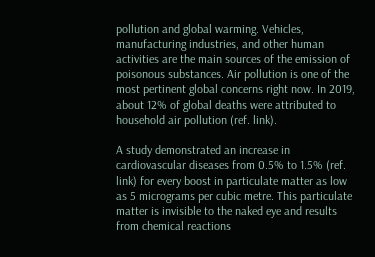pollution and global warming. Vehicles, manufacturing industries, and other human activities are the main sources of the emission of poisonous substances. Air pollution is one of the most pertinent global concerns right now. In 2019, about 12% of global deaths were attributed to household air pollution (ref. link).

A study demonstrated an increase in cardiovascular diseases from 0.5% to 1.5% (ref. link) for every boost in particulate matter as low as 5 micrograms per cubic metre. This particulate matter is invisible to the naked eye and results from chemical reactions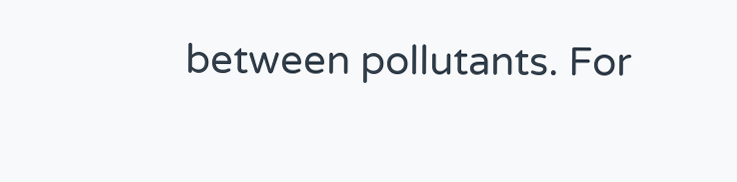between pollutants. For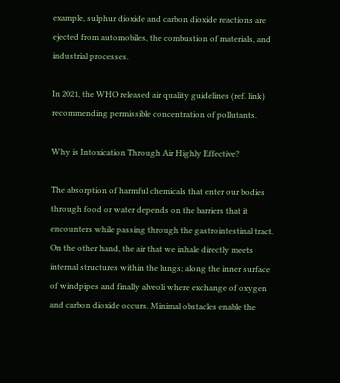example, sulphur dioxide and carbon dioxide reactions are ejected from automobiles, the combustion of materials, and industrial processes.

In 2021, the WHO released air quality guidelines (ref. link) recommending permissible concentration of pollutants.

Why is Intoxication Through Air Highly Effective?

The absorption of harmful chemicals that enter our bodies through food or water depends on the barriers that it encounters while passing through the gastrointestinal tract. On the other hand, the air that we inhale directly meets internal structures within the lungs; along the inner surface of windpipes and finally alveoli where exchange of oxygen and carbon dioxide occurs. Minimal obstacles enable the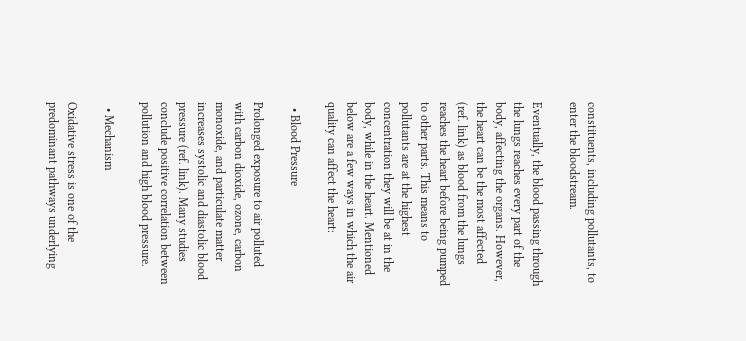constituents, including pollutants, to enter the bloodstream.

Eventually, the blood passing through the lungs reaches every part of the body, affecting the organs. However, the heart can be the most affected (ref. link) as blood from the lungs reaches the heart before being pumped to other parts. This means to pollutants are at the highest concentration they will be at in the body, while in the heart. Mentioned below are a few ways in which the air quality can affect the heart:

  • Blood Pressure

Prolonged exposure to air polluted with carbon dioxide, ozone, carbon monoxide, and particulate matter increases systolic and diastolic blood pressure (ref. link). Many studies conclude positive correlation between pollution and high blood pressure.

  • Mechanism

Oxidative stress is one of the predominant pathways underlying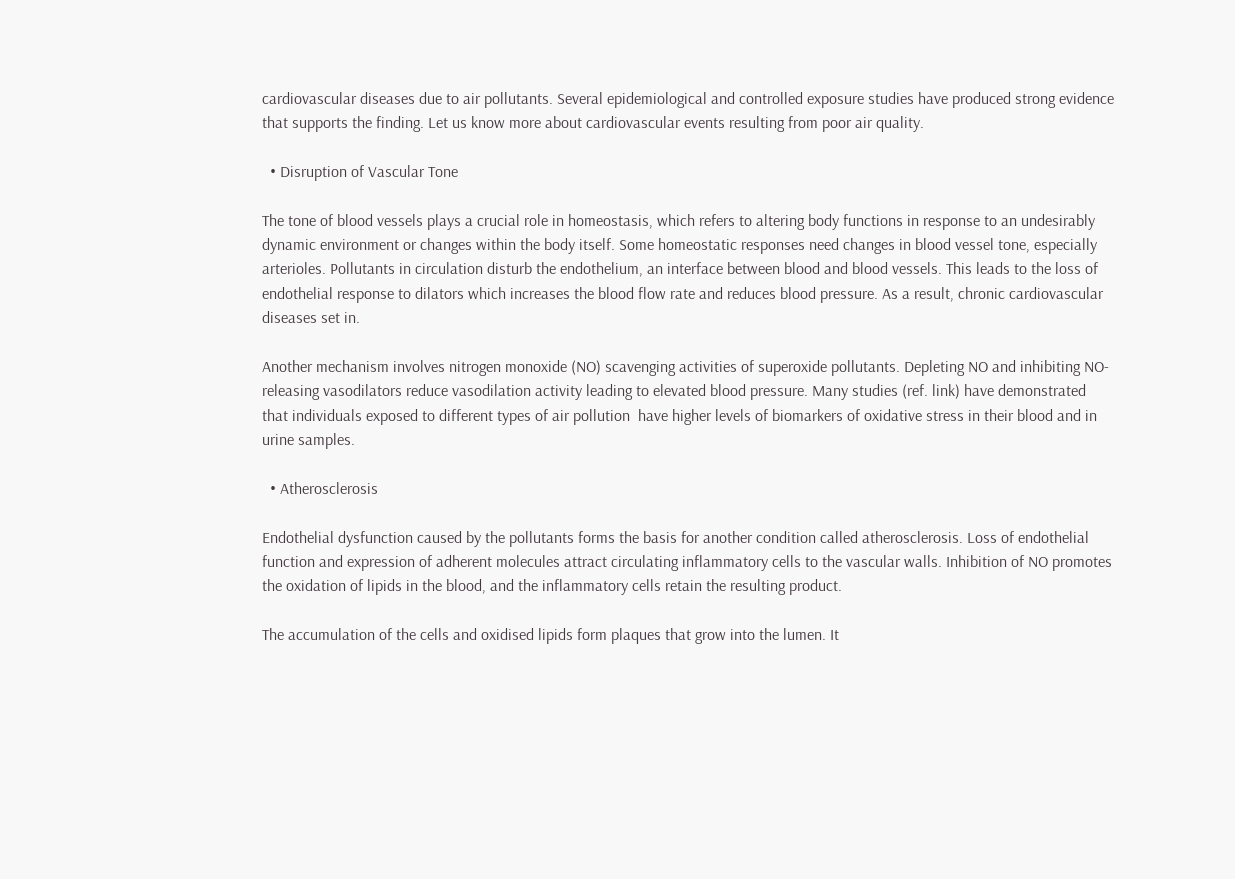cardiovascular diseases due to air pollutants. Several epidemiological and controlled exposure studies have produced strong evidence that supports the finding. Let us know more about cardiovascular events resulting from poor air quality.

  • Disruption of Vascular Tone

The tone of blood vessels plays a crucial role in homeostasis, which refers to altering body functions in response to an undesirably dynamic environment or changes within the body itself. Some homeostatic responses need changes in blood vessel tone, especially arterioles. Pollutants in circulation disturb the endothelium, an interface between blood and blood vessels. This leads to the loss of endothelial response to dilators which increases the blood flow rate and reduces blood pressure. As a result, chronic cardiovascular diseases set in.

Another mechanism involves nitrogen monoxide (NO) scavenging activities of superoxide pollutants. Depleting NO and inhibiting NO-releasing vasodilators reduce vasodilation activity leading to elevated blood pressure. Many studies (ref. link) have demonstrated that individuals exposed to different types of air pollution  have higher levels of biomarkers of oxidative stress in their blood and in urine samples.

  • Atherosclerosis

Endothelial dysfunction caused by the pollutants forms the basis for another condition called atherosclerosis. Loss of endothelial function and expression of adherent molecules attract circulating inflammatory cells to the vascular walls. Inhibition of NO promotes the oxidation of lipids in the blood, and the inflammatory cells retain the resulting product.

The accumulation of the cells and oxidised lipids form plaques that grow into the lumen. It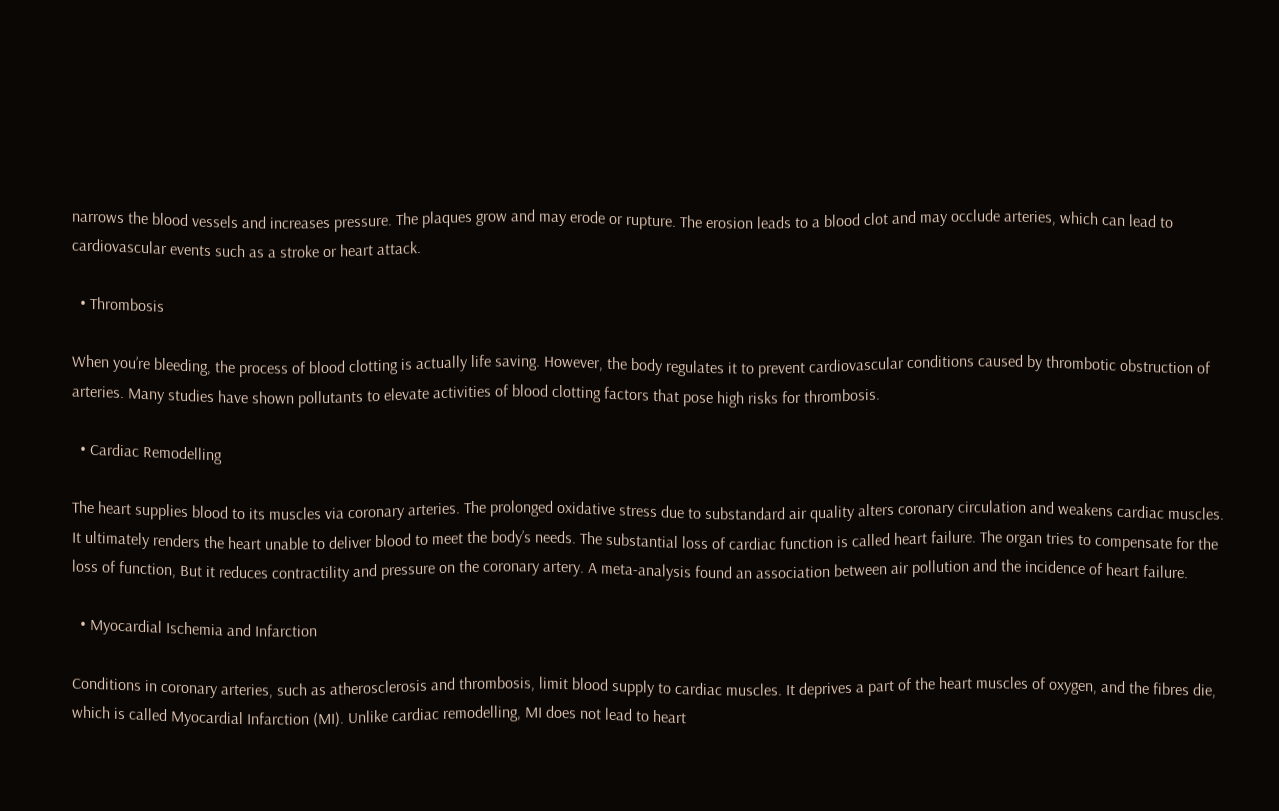narrows the blood vessels and increases pressure. The plaques grow and may erode or rupture. The erosion leads to a blood clot and may occlude arteries, which can lead to cardiovascular events such as a stroke or heart attack.

  • Thrombosis

When you’re bleeding, the process of blood clotting is actually life saving. However, the body regulates it to prevent cardiovascular conditions caused by thrombotic obstruction of arteries. Many studies have shown pollutants to elevate activities of blood clotting factors that pose high risks for thrombosis.

  • Cardiac Remodelling

The heart supplies blood to its muscles via coronary arteries. The prolonged oxidative stress due to substandard air quality alters coronary circulation and weakens cardiac muscles. It ultimately renders the heart unable to deliver blood to meet the body’s needs. The substantial loss of cardiac function is called heart failure. The organ tries to compensate for the loss of function, But it reduces contractility and pressure on the coronary artery. A meta-analysis found an association between air pollution and the incidence of heart failure.

  • Myocardial Ischemia and Infarction

Conditions in coronary arteries, such as atherosclerosis and thrombosis, limit blood supply to cardiac muscles. It deprives a part of the heart muscles of oxygen, and the fibres die, which is called Myocardial Infarction (MI). Unlike cardiac remodelling, MI does not lead to heart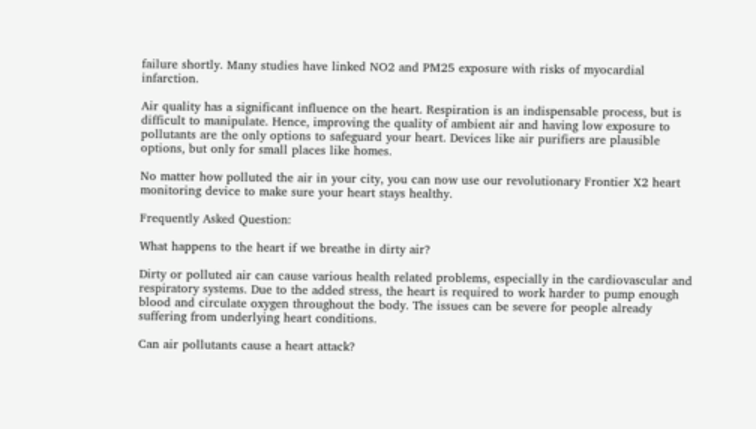failure shortly. Many studies have linked NO2 and PM25 exposure with risks of myocardial infarction.

Air quality has a significant influence on the heart. Respiration is an indispensable process, but is difficult to manipulate. Hence, improving the quality of ambient air and having low exposure to pollutants are the only options to safeguard your heart. Devices like air purifiers are plausible options, but only for small places like homes.

No matter how polluted the air in your city, you can now use our revolutionary Frontier X2 heart monitoring device to make sure your heart stays healthy.

Frequently Asked Question:

What happens to the heart if we breathe in dirty air?

Dirty or polluted air can cause various health related problems, especially in the cardiovascular and respiratory systems. Due to the added stress, the heart is required to work harder to pump enough blood and circulate oxygen throughout the body. The issues can be severe for people already suffering from underlying heart conditions.

Can air pollutants cause a heart attack?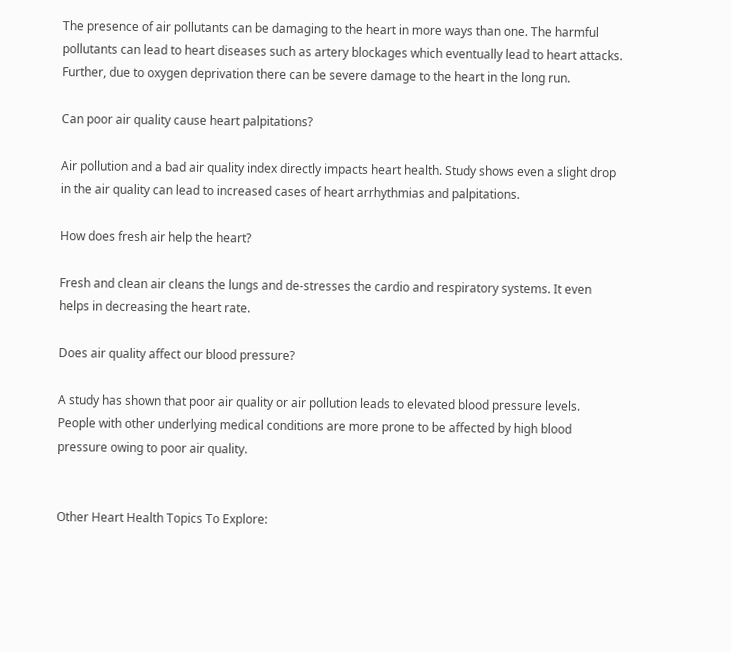The presence of air pollutants can be damaging to the heart in more ways than one. The harmful pollutants can lead to heart diseases such as artery blockages which eventually lead to heart attacks. Further, due to oxygen deprivation there can be severe damage to the heart in the long run.

Can poor air quality cause heart palpitations?

Air pollution and a bad air quality index directly impacts heart health. Study shows even a slight drop in the air quality can lead to increased cases of heart arrhythmias and palpitations.

How does fresh air help the heart?

Fresh and clean air cleans the lungs and de-stresses the cardio and respiratory systems. It even helps in decreasing the heart rate.

Does air quality affect our blood pressure?

A study has shown that poor air quality or air pollution leads to elevated blood pressure levels. People with other underlying medical conditions are more prone to be affected by high blood pressure owing to poor air quality.


Other Heart Health Topics To Explore: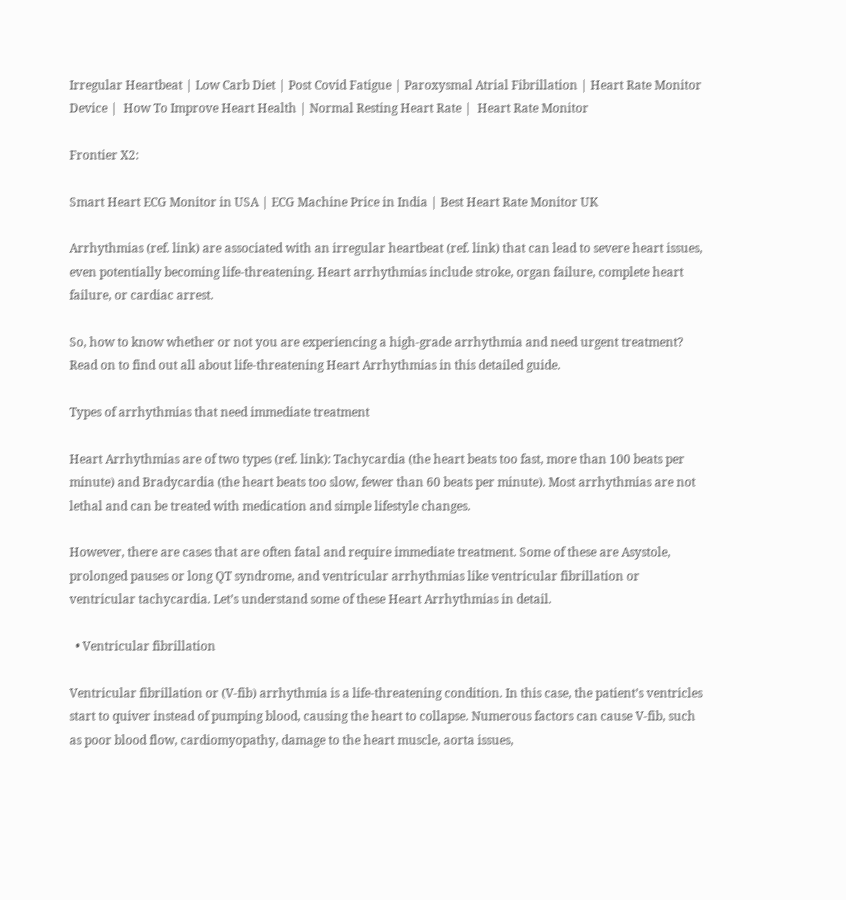Irregular Heartbeat | Low Carb Diet | Post Covid Fatigue | Paroxysmal Atrial Fibrillation | Heart Rate Monitor Device |  How To Improve Heart Health | Normal Resting Heart Rate |  Heart Rate Monitor

Frontier X2:

Smart Heart ECG Monitor in USA | ECG Machine Price in India | Best Heart Rate Monitor UK

Arrhythmias (ref. link) are associated with an irregular heartbeat (ref. link) that can lead to severe heart issues, even potentially becoming life-threatening. Heart arrhythmias include stroke, organ failure, complete heart failure, or cardiac arrest.

So, how to know whether or not you are experiencing a high-grade arrhythmia and need urgent treatment? Read on to find out all about life-threatening Heart Arrhythmias in this detailed guide.

Types of arrhythmias that need immediate treatment

Heart Arrhythmias are of two types (ref. link): Tachycardia (the heart beats too fast, more than 100 beats per minute) and Bradycardia (the heart beats too slow, fewer than 60 beats per minute). Most arrhythmias are not lethal and can be treated with medication and simple lifestyle changes.

However, there are cases that are often fatal and require immediate treatment. Some of these are Asystole, prolonged pauses or long QT syndrome, and ventricular arrhythmias like ventricular fibrillation or ventricular tachycardia. Let’s understand some of these Heart Arrhythmias in detail.

  • Ventricular fibrillation

Ventricular fibrillation or (V-fib) arrhythmia is a life-threatening condition. In this case, the patient’s ventricles start to quiver instead of pumping blood, causing the heart to collapse. Numerous factors can cause V-fib, such as poor blood flow, cardiomyopathy, damage to the heart muscle, aorta issues,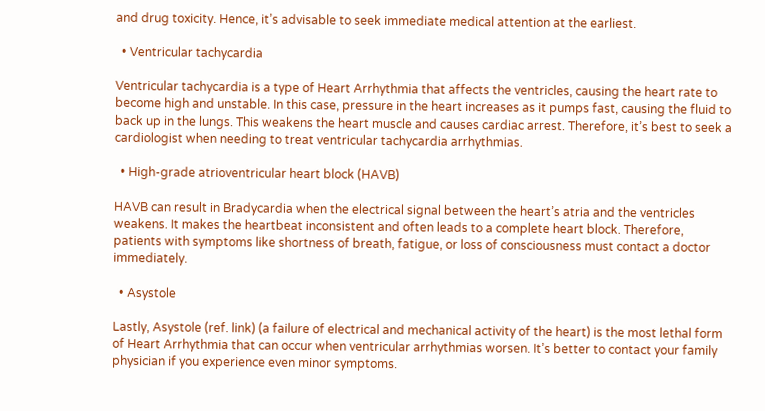and drug toxicity. Hence, it’s advisable to seek immediate medical attention at the earliest.

  • Ventricular tachycardia

Ventricular tachycardia is a type of Heart Arrhythmia that affects the ventricles, causing the heart rate to become high and unstable. In this case, pressure in the heart increases as it pumps fast, causing the fluid to back up in the lungs. This weakens the heart muscle and causes cardiac arrest. Therefore, it’s best to seek a cardiologist when needing to treat ventricular tachycardia arrhythmias.

  • High-grade atrioventricular heart block (HAVB)

HAVB can result in Bradycardia when the electrical signal between the heart’s atria and the ventricles weakens. It makes the heartbeat inconsistent and often leads to a complete heart block. Therefore, patients with symptoms like shortness of breath, fatigue, or loss of consciousness must contact a doctor immediately.

  • Asystole

Lastly, Asystole (ref. link) (a failure of electrical and mechanical activity of the heart) is the most lethal form of Heart Arrhythmia that can occur when ventricular arrhythmias worsen. It’s better to contact your family physician if you experience even minor symptoms.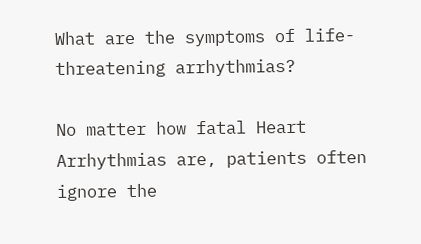What are the symptoms of life-threatening arrhythmias?

No matter how fatal Heart Arrhythmias are, patients often ignore the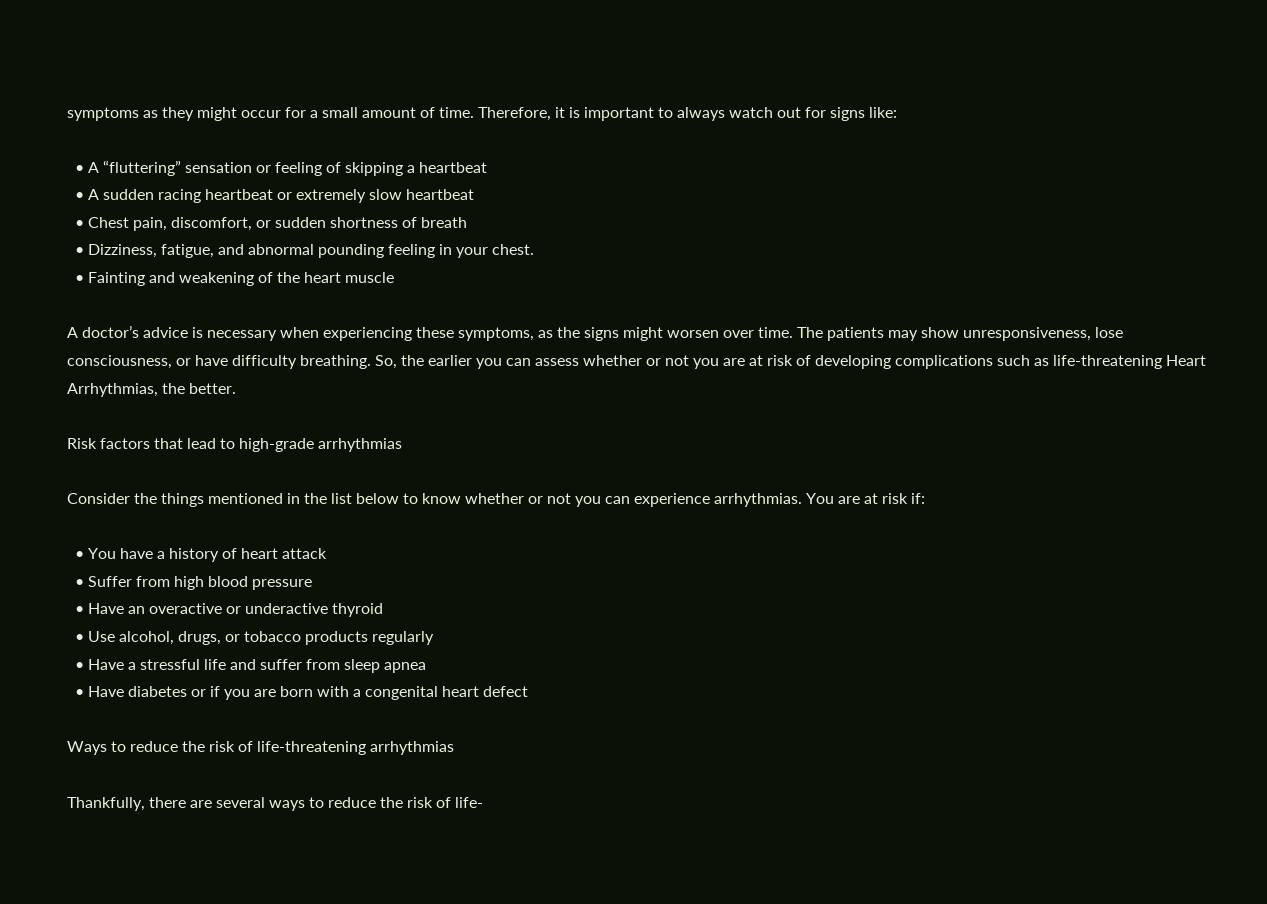symptoms as they might occur for a small amount of time. Therefore, it is important to always watch out for signs like:

  • A “fluttering” sensation or feeling of skipping a heartbeat
  • A sudden racing heartbeat or extremely slow heartbeat
  • Chest pain, discomfort, or sudden shortness of breath
  • Dizziness, fatigue, and abnormal pounding feeling in your chest.
  • Fainting and weakening of the heart muscle

A doctor’s advice is necessary when experiencing these symptoms, as the signs might worsen over time. The patients may show unresponsiveness, lose consciousness, or have difficulty breathing. So, the earlier you can assess whether or not you are at risk of developing complications such as life-threatening Heart Arrhythmias, the better.

Risk factors that lead to high-grade arrhythmias

Consider the things mentioned in the list below to know whether or not you can experience arrhythmias. You are at risk if:

  • You have a history of heart attack
  • Suffer from high blood pressure
  • Have an overactive or underactive thyroid
  • Use alcohol, drugs, or tobacco products regularly
  • Have a stressful life and suffer from sleep apnea
  • Have diabetes or if you are born with a congenital heart defect

Ways to reduce the risk of life-threatening arrhythmias

Thankfully, there are several ways to reduce the risk of life-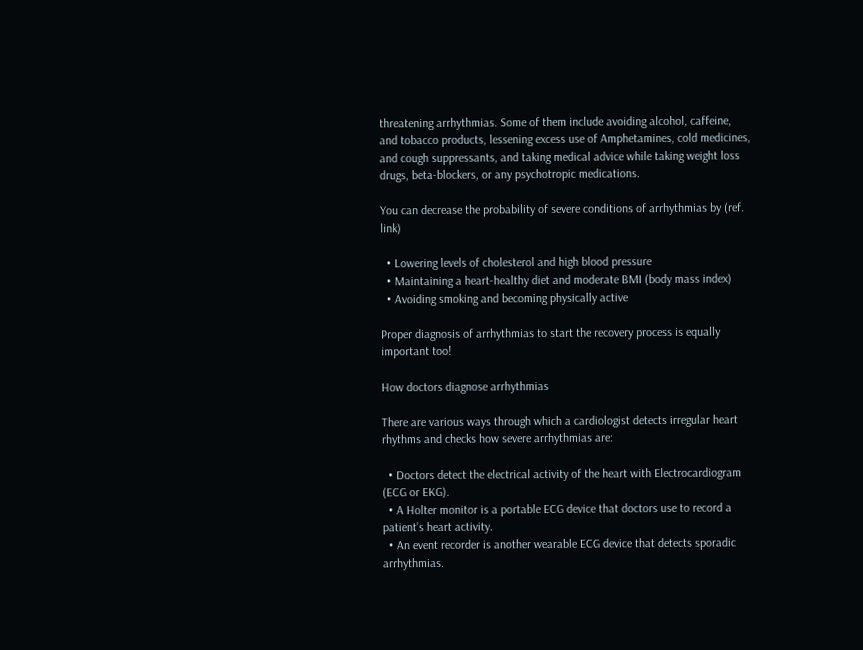threatening arrhythmias. Some of them include avoiding alcohol, caffeine, and tobacco products, lessening excess use of Amphetamines, cold medicines, and cough suppressants, and taking medical advice while taking weight loss drugs, beta-blockers, or any psychotropic medications.

You can decrease the probability of severe conditions of arrhythmias by (ref. link)

  • Lowering levels of cholesterol and high blood pressure
  • Maintaining a heart-healthy diet and moderate BMI (body mass index)
  • Avoiding smoking and becoming physically active

Proper diagnosis of arrhythmias to start the recovery process is equally important too!

How doctors diagnose arrhythmias

There are various ways through which a cardiologist detects irregular heart rhythms and checks how severe arrhythmias are:

  • Doctors detect the electrical activity of the heart with Electrocardiogram (ECG or EKG).
  • A Holter monitor is a portable ECG device that doctors use to record a patient’s heart activity.
  • An event recorder is another wearable ECG device that detects sporadic arrhythmias.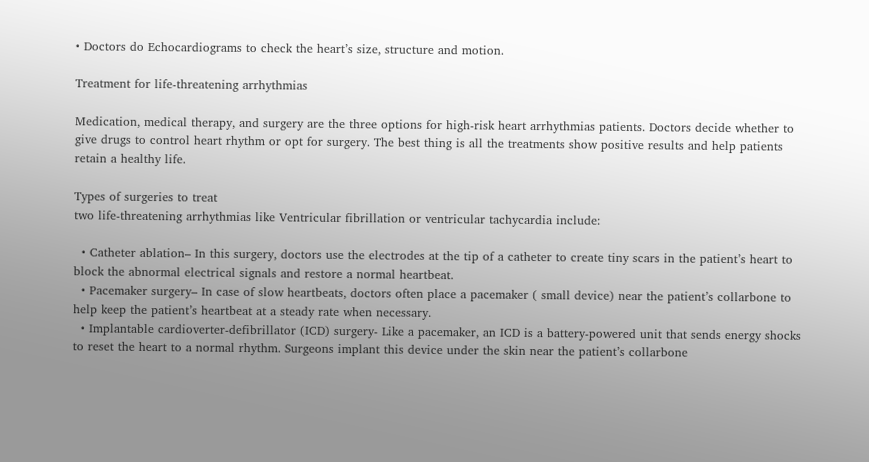• Doctors do Echocardiograms to check the heart’s size, structure and motion.

Treatment for life-threatening arrhythmias

Medication, medical therapy, and surgery are the three options for high-risk heart arrhythmias patients. Doctors decide whether to give drugs to control heart rhythm or opt for surgery. The best thing is all the treatments show positive results and help patients retain a healthy life.

Types of surgeries to treat
two life-threatening arrhythmias like Ventricular fibrillation or ventricular tachycardia include:

  • Catheter ablation– In this surgery, doctors use the electrodes at the tip of a catheter to create tiny scars in the patient’s heart to block the abnormal electrical signals and restore a normal heartbeat.
  • Pacemaker surgery– In case of slow heartbeats, doctors often place a pacemaker ( small device) near the patient’s collarbone to help keep the patient’s heartbeat at a steady rate when necessary.
  • Implantable cardioverter-defibrillator (ICD) surgery- Like a pacemaker, an ICD is a battery-powered unit that sends energy shocks to reset the heart to a normal rhythm. Surgeons implant this device under the skin near the patient’s collarbone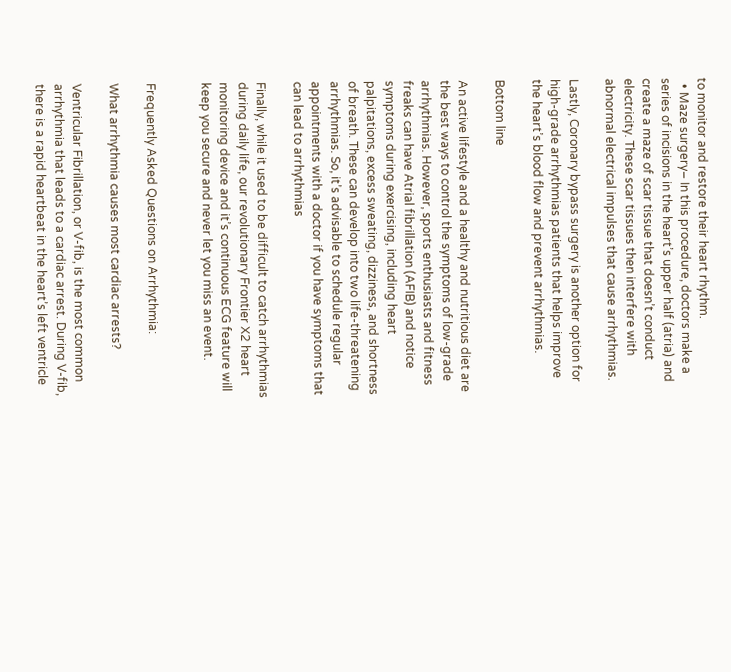to monitor and restore their heart rhythm.
  • Maze surgery– In this procedure, doctors make a series of incisions in the heart’s upper half (atria) and create a maze of scar tissue that doesn’t conduct electricity. These scar tissues then interfere with abnormal electrical impulses that cause arrhythmias.

Lastly, Coronary bypass surgery is another option for high-grade arrhythmias patients that helps improve the heart’s blood flow and prevent arrhythmias.

Bottom line

An active lifestyle and a healthy and nutritious diet are the best ways to control the symptoms of low-grade arrhythmias. However, sports enthusiasts and fitness freaks can have Atrial fibrillation (AFIB) and notice symptoms during exercising, including heart palpitations, excess sweating, dizziness, and shortness of breath. These can develop into two life-threatening arrhythmias. So, it’s advisable to schedule regular appointments with a doctor if you have symptoms that can lead to arrhythmias

Finally, while it used to be difficult to catch arrhythmias during daily life, our revolutionary Frontier X2 heart monitoring device and it’s continuous ECG feature will keep you secure and never let you miss an event.


Frequently Asked Questions on Arrhythmia:

What arrhythmia causes most cardiac arrests?

Ventricular Fibrillation, or V-fib, is the most common arrhythmia that leads to a cardiac arrest. During V-fib, there is a rapid heartbeat in the heart’s left ventricle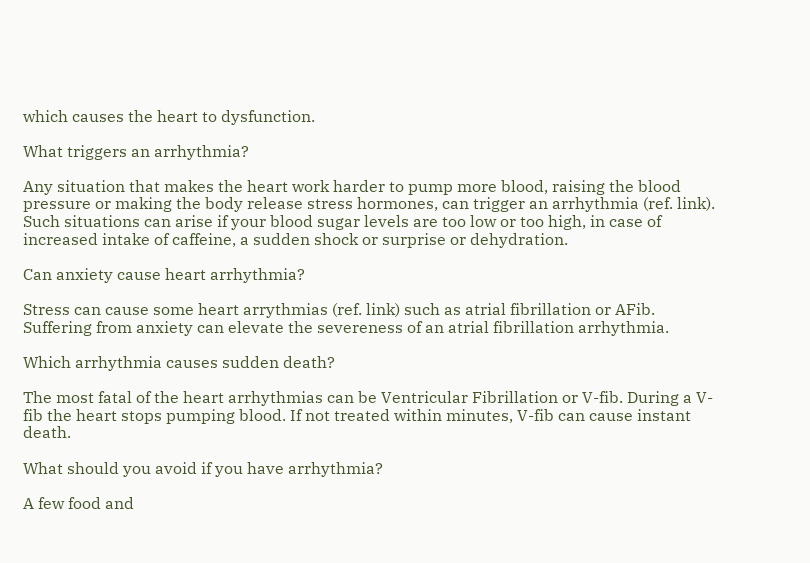which causes the heart to dysfunction.

What triggers an arrhythmia?

Any situation that makes the heart work harder to pump more blood, raising the blood pressure or making the body release stress hormones, can trigger an arrhythmia (ref. link). Such situations can arise if your blood sugar levels are too low or too high, in case of increased intake of caffeine, a sudden shock or surprise or dehydration.

Can anxiety cause heart arrhythmia?

Stress can cause some heart arrythmias (ref. link) such as atrial fibrillation or AFib. Suffering from anxiety can elevate the severeness of an atrial fibrillation arrhythmia.

Which arrhythmia causes sudden death?

The most fatal of the heart arrhythmias can be Ventricular Fibrillation or V-fib. During a V-fib the heart stops pumping blood. If not treated within minutes, V-fib can cause instant death.

What should you avoid if you have arrhythmia?

A few food and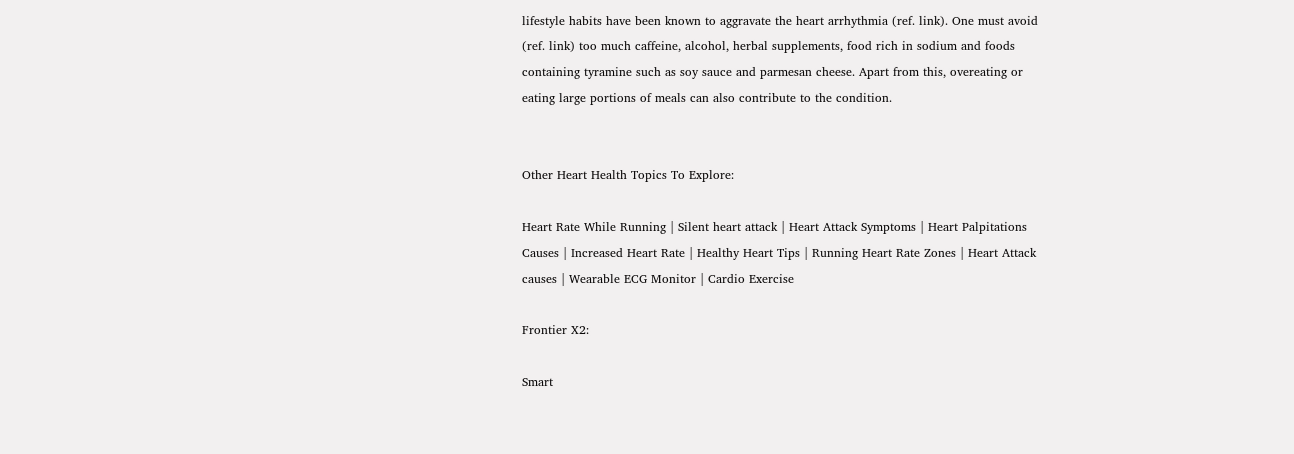lifestyle habits have been known to aggravate the heart arrhythmia (ref. link). One must avoid (ref. link) too much caffeine, alcohol, herbal supplements, food rich in sodium and foods containing tyramine such as soy sauce and parmesan cheese. Apart from this, overeating or eating large portions of meals can also contribute to the condition.


Other Heart Health Topics To Explore:

Heart Rate While Running | Silent heart attack | Heart Attack Symptoms | Heart Palpitations Causes | Increased Heart Rate | Healthy Heart Tips | Running Heart Rate Zones | Heart Attack causes | Wearable ECG Monitor | Cardio Exercise

Frontier X2:

Smart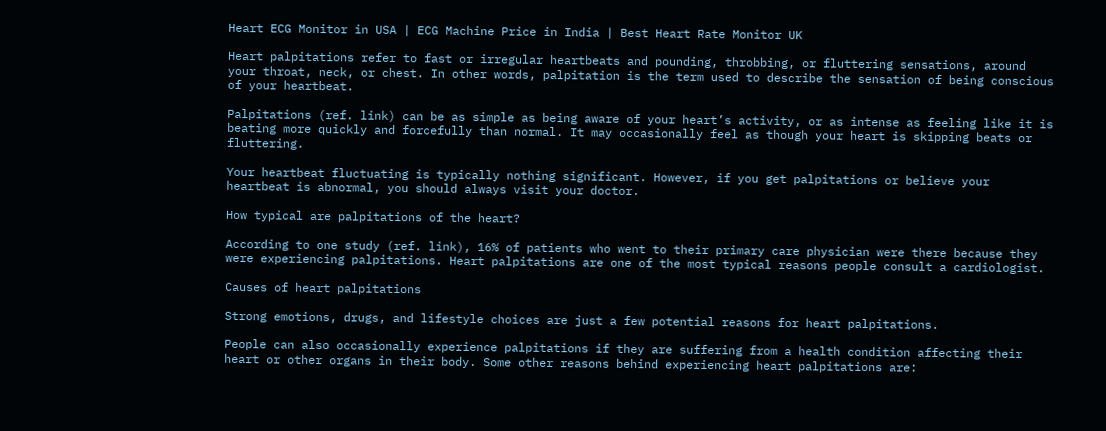Heart ECG Monitor in USA | ECG Machine Price in India | Best Heart Rate Monitor UK

Heart palpitations refer to fast or irregular heartbeats and pounding, throbbing, or fluttering sensations, around your throat, neck, or chest. In other words, palpitation is the term used to describe the sensation of being conscious of your heartbeat.

Palpitations (ref. link) can be as simple as being aware of your heart’s activity, or as intense as feeling like it is beating more quickly and forcefully than normal. It may occasionally feel as though your heart is skipping beats or fluttering.

Your heartbeat fluctuating is typically nothing significant. However, if you get palpitations or believe your heartbeat is abnormal, you should always visit your doctor.

How typical are palpitations of the heart?

According to one study (ref. link), 16% of patients who went to their primary care physician were there because they were experiencing palpitations. Heart palpitations are one of the most typical reasons people consult a cardiologist.

Causes of heart palpitations

Strong emotions, drugs, and lifestyle choices are just a few potential reasons for heart palpitations.

People can also occasionally experience palpitations if they are suffering from a health condition affecting their heart or other organs in their body. Some other reasons behind experiencing heart palpitations are: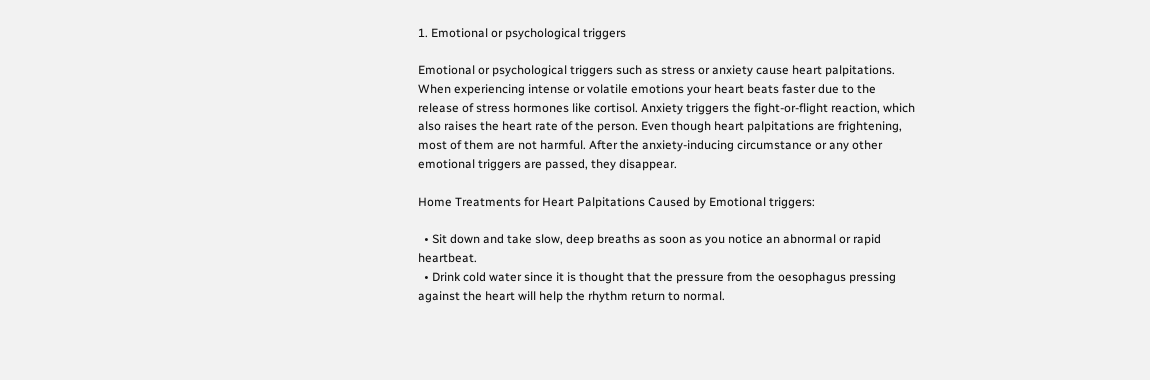1. Emotional or psychological triggers

Emotional or psychological triggers such as stress or anxiety cause heart palpitations. When experiencing intense or volatile emotions your heart beats faster due to the release of stress hormones like cortisol. Anxiety triggers the fight-or-flight reaction, which also raises the heart rate of the person. Even though heart palpitations are frightening, most of them are not harmful. After the anxiety-inducing circumstance or any other emotional triggers are passed, they disappear.

Home Treatments for Heart Palpitations Caused by Emotional triggers:

  • Sit down and take slow, deep breaths as soon as you notice an abnormal or rapid heartbeat.
  • Drink cold water since it is thought that the pressure from the oesophagus pressing against the heart will help the rhythm return to normal.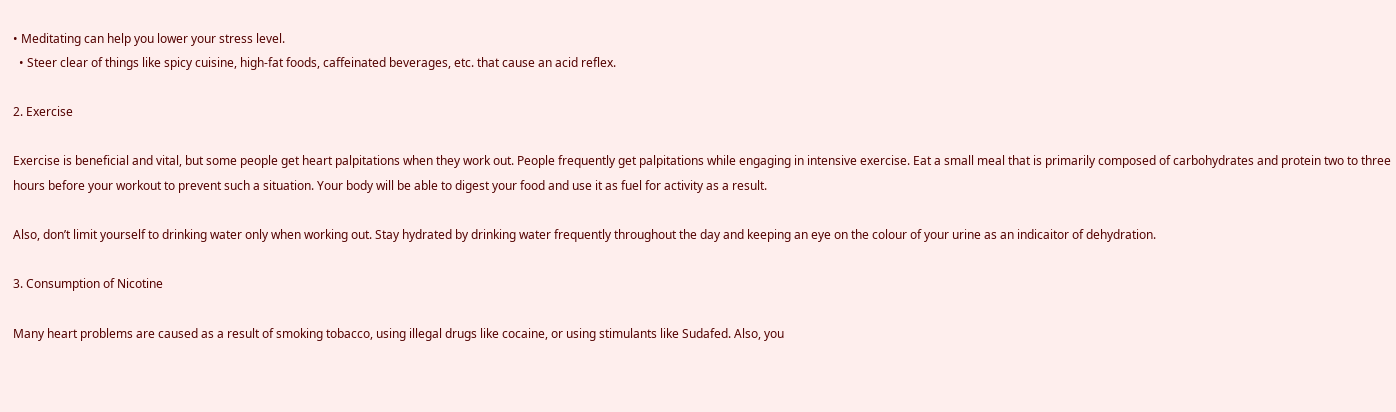• Meditating can help you lower your stress level.
  • Steer clear of things like spicy cuisine, high-fat foods, caffeinated beverages, etc. that cause an acid reflex.

2. Exercise

Exercise is beneficial and vital, but some people get heart palpitations when they work out. People frequently get palpitations while engaging in intensive exercise. Eat a small meal that is primarily composed of carbohydrates and protein two to three hours before your workout to prevent such a situation. Your body will be able to digest your food and use it as fuel for activity as a result.

Also, don’t limit yourself to drinking water only when working out. Stay hydrated by drinking water frequently throughout the day and keeping an eye on the colour of your urine as an indicaitor of dehydration.

3. Consumption of Nicotine

Many heart problems are caused as a result of smoking tobacco, using illegal drugs like cocaine, or using stimulants like Sudafed. Also, you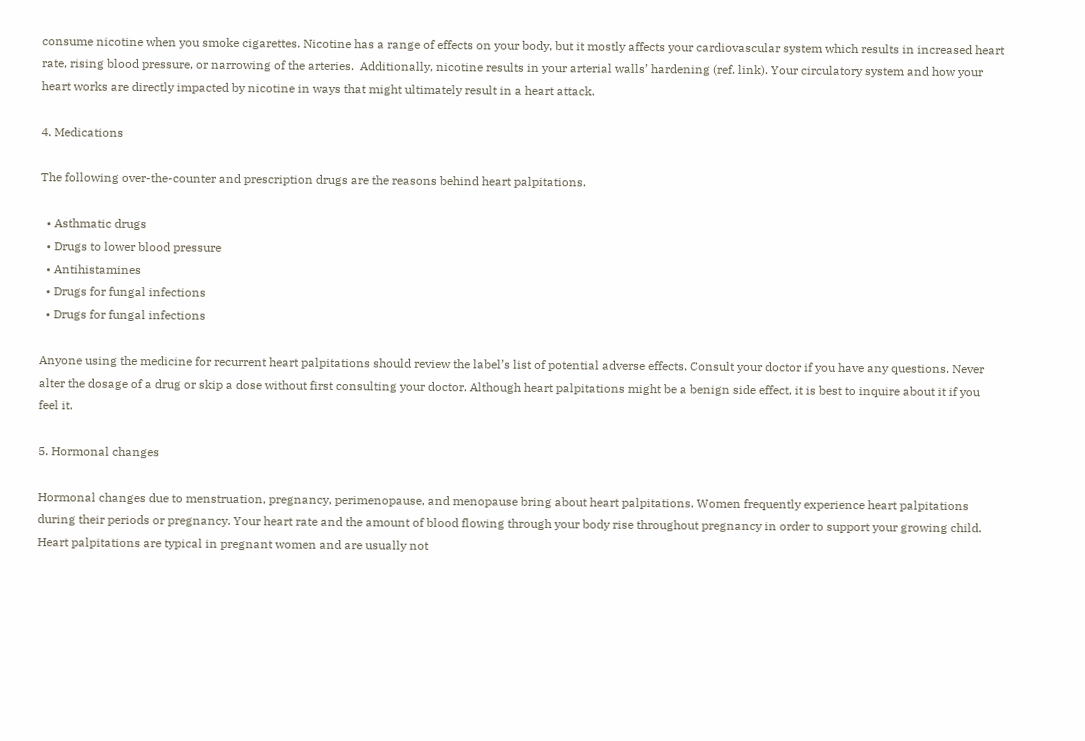consume nicotine when you smoke cigarettes. Nicotine has a range of effects on your body, but it mostly affects your cardiovascular system which results in increased heart rate, rising blood pressure, or narrowing of the arteries.  Additionally, nicotine results in your arterial walls’ hardening (ref. link). Your circulatory system and how your heart works are directly impacted by nicotine in ways that might ultimately result in a heart attack.

4. Medications

The following over-the-counter and prescription drugs are the reasons behind heart palpitations.

  • Asthmatic drugs
  • Drugs to lower blood pressure
  • Antihistamines
  • Drugs for fungal infections
  • Drugs for fungal infections

Anyone using the medicine for recurrent heart palpitations should review the label’s list of potential adverse effects. Consult your doctor if you have any questions. Never alter the dosage of a drug or skip a dose without first consulting your doctor. Although heart palpitations might be a benign side effect, it is best to inquire about it if you feel it.

5. Hormonal changes

Hormonal changes due to menstruation, pregnancy, perimenopause, and menopause bring about heart palpitations. Women frequently experience heart palpitations during their periods or pregnancy. Your heart rate and the amount of blood flowing through your body rise throughout pregnancy in order to support your growing child. Heart palpitations are typical in pregnant women and are usually not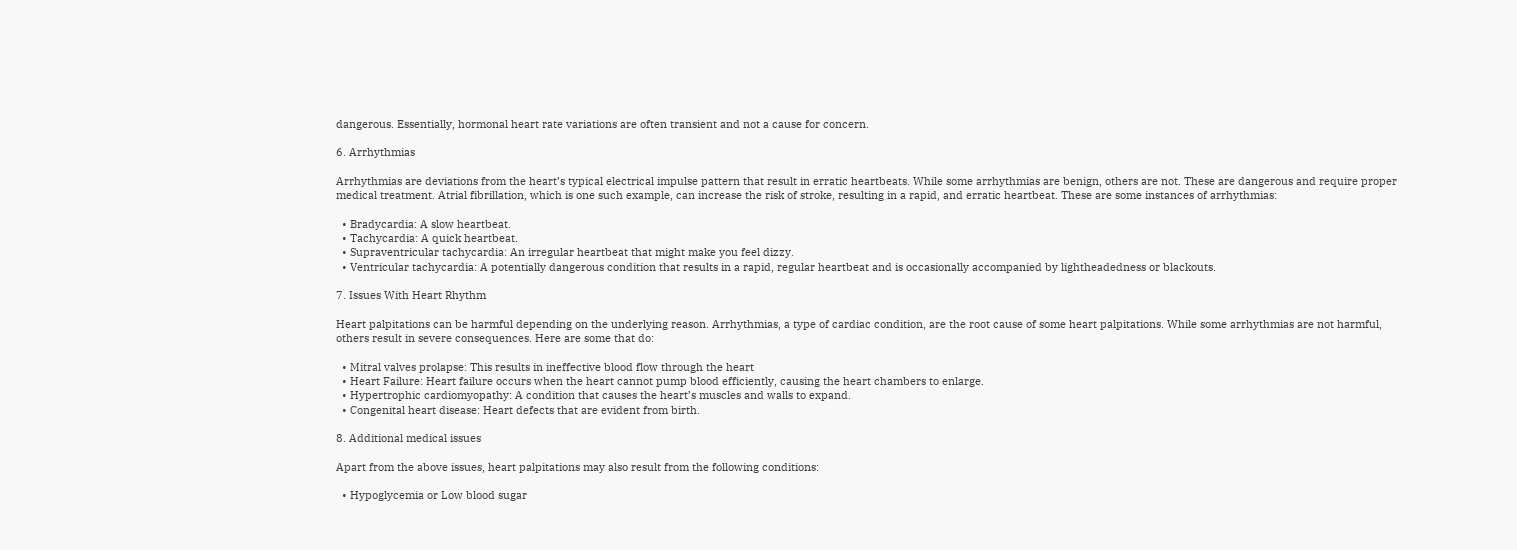dangerous. Essentially, hormonal heart rate variations are often transient and not a cause for concern.

6. Arrhythmias

Arrhythmias are deviations from the heart’s typical electrical impulse pattern that result in erratic heartbeats. While some arrhythmias are benign, others are not. These are dangerous and require proper medical treatment. Atrial fibrillation, which is one such example, can increase the risk of stroke, resulting in a rapid, and erratic heartbeat. These are some instances of arrhythmias:

  • Bradycardia: A slow heartbeat.
  • Tachycardia: A quick heartbeat.
  • Supraventricular tachycardia: An irregular heartbeat that might make you feel dizzy.
  • Ventricular tachycardia: A potentially dangerous condition that results in a rapid, regular heartbeat and is occasionally accompanied by lightheadedness or blackouts.

7. Issues With Heart Rhythm

Heart palpitations can be harmful depending on the underlying reason. Arrhythmias, a type of cardiac condition, are the root cause of some heart palpitations. While some arrhythmias are not harmful, others result in severe consequences. Here are some that do:

  • Mitral valves prolapse: This results in ineffective blood flow through the heart
  • Heart Failure: Heart failure occurs when the heart cannot pump blood efficiently, causing the heart chambers to enlarge.
  • Hypertrophic cardiomyopathy: A condition that causes the heart’s muscles and walls to expand.
  • Congenital heart disease: Heart defects that are evident from birth.

8. Additional medical issues

Apart from the above issues, heart palpitations may also result from the following conditions:

  • Hypoglycemia or Low blood sugar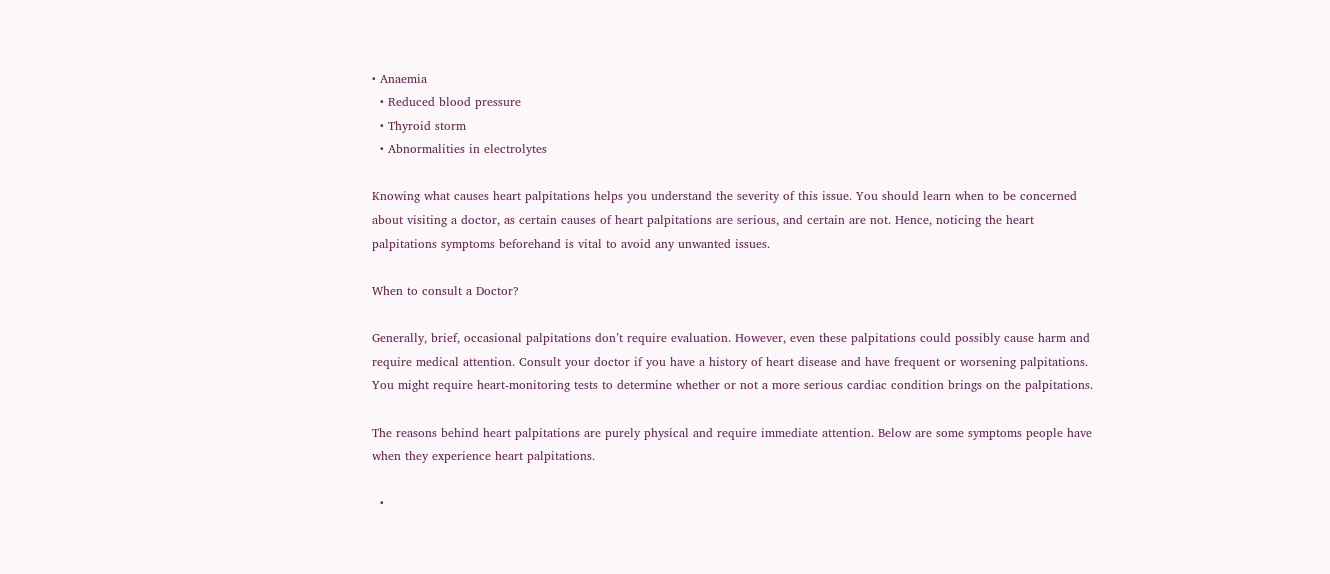• Anaemia
  • Reduced blood pressure
  • Thyroid storm
  • Abnormalities in electrolytes

Knowing what causes heart palpitations helps you understand the severity of this issue. You should learn when to be concerned about visiting a doctor, as certain causes of heart palpitations are serious, and certain are not. Hence, noticing the heart palpitations symptoms beforehand is vital to avoid any unwanted issues.

When to consult a Doctor?

Generally, brief, occasional palpitations don’t require evaluation. However, even these palpitations could possibly cause harm and require medical attention. Consult your doctor if you have a history of heart disease and have frequent or worsening palpitations. You might require heart-monitoring tests to determine whether or not a more serious cardiac condition brings on the palpitations.

The reasons behind heart palpitations are purely physical and require immediate attention. Below are some symptoms people have when they experience heart palpitations.

  •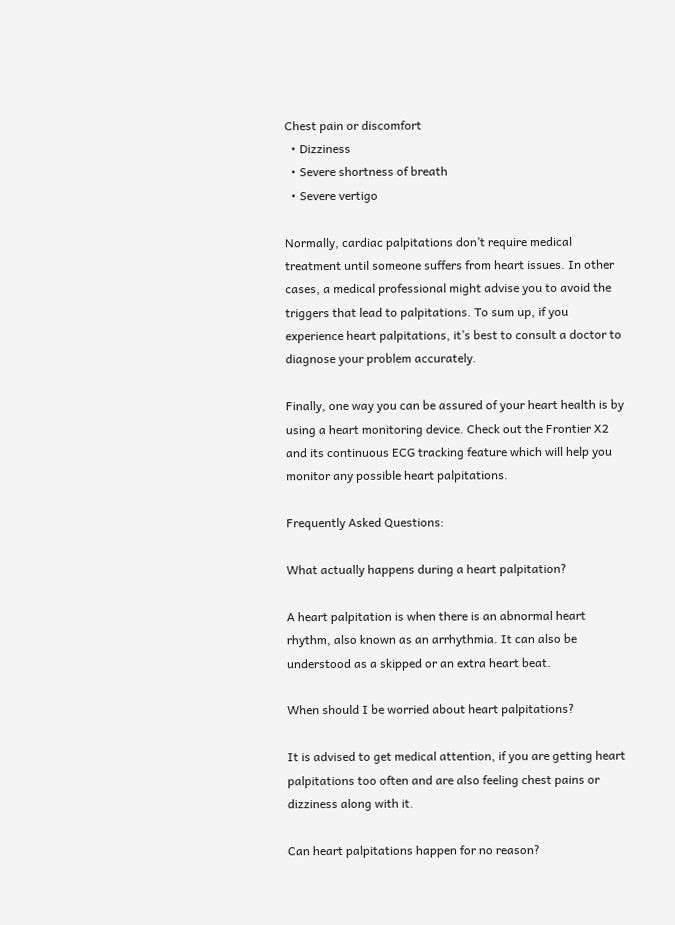Chest pain or discomfort
  • Dizziness
  • Severe shortness of breath
  • Severe vertigo

Normally, cardiac palpitations don’t require medical treatment until someone suffers from heart issues. In other cases, a medical professional might advise you to avoid the triggers that lead to palpitations. To sum up, if you experience heart palpitations, it’s best to consult a doctor to diagnose your problem accurately.

Finally, one way you can be assured of your heart health is by using a heart monitoring device. Check out the Frontier X2 and its continuous ECG tracking feature which will help you monitor any possible heart palpitations.

Frequently Asked Questions:

What actually happens during a heart palpitation?

A heart palpitation is when there is an abnormal heart rhythm, also known as an arrhythmia. It can also be understood as a skipped or an extra heart beat.

When should I be worried about heart palpitations?

It is advised to get medical attention, if you are getting heart palpitations too often and are also feeling chest pains or dizziness along with it.

Can heart palpitations happen for no reason?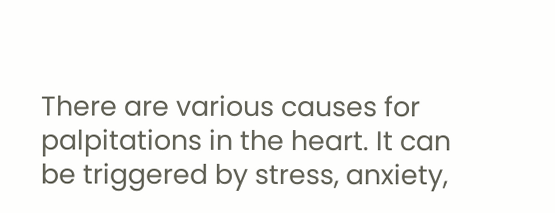There are various causes for palpitations in the heart. It can be triggered by stress, anxiety,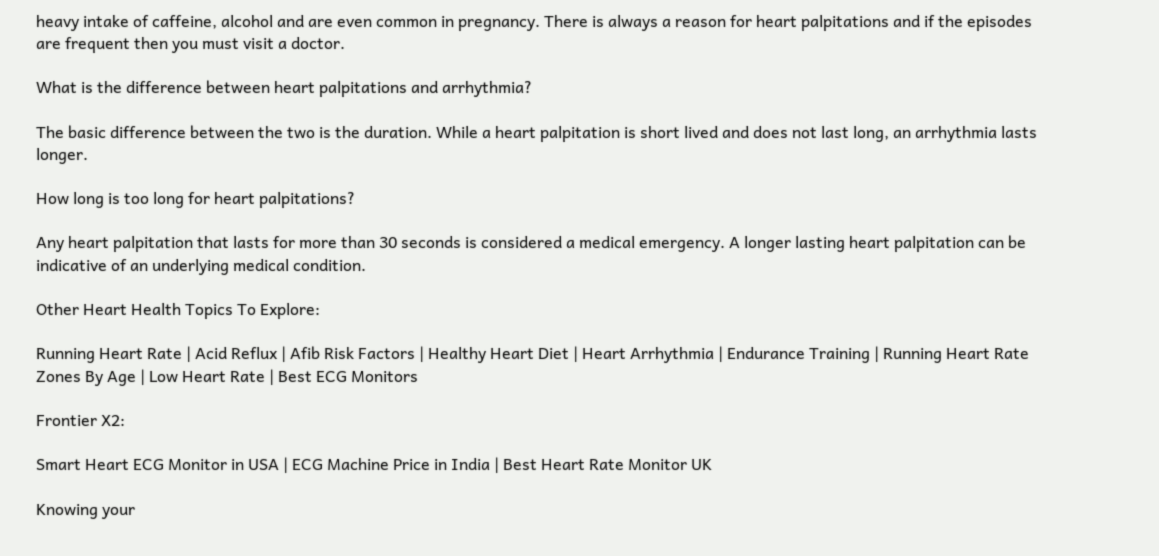heavy intake of caffeine, alcohol and are even common in pregnancy. There is always a reason for heart palpitations and if the episodes are frequent then you must visit a doctor.

What is the difference between heart palpitations and arrhythmia?

The basic difference between the two is the duration. While a heart palpitation is short lived and does not last long, an arrhythmia lasts longer.

How long is too long for heart palpitations?

Any heart palpitation that lasts for more than 30 seconds is considered a medical emergency. A longer lasting heart palpitation can be indicative of an underlying medical condition.

Other Heart Health Topics To Explore:

Running Heart Rate | Acid Reflux | Afib Risk Factors | Healthy Heart Diet | Heart Arrhythmia | Endurance Training | Running Heart Rate Zones By Age | Low Heart Rate | Best ECG Monitors

Frontier X2:

Smart Heart ECG Monitor in USA | ECG Machine Price in India | Best Heart Rate Monitor UK

Knowing your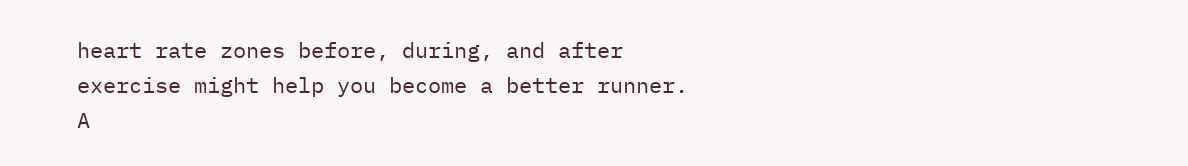heart rate zones before, during, and after exercise might help you become a better runner. A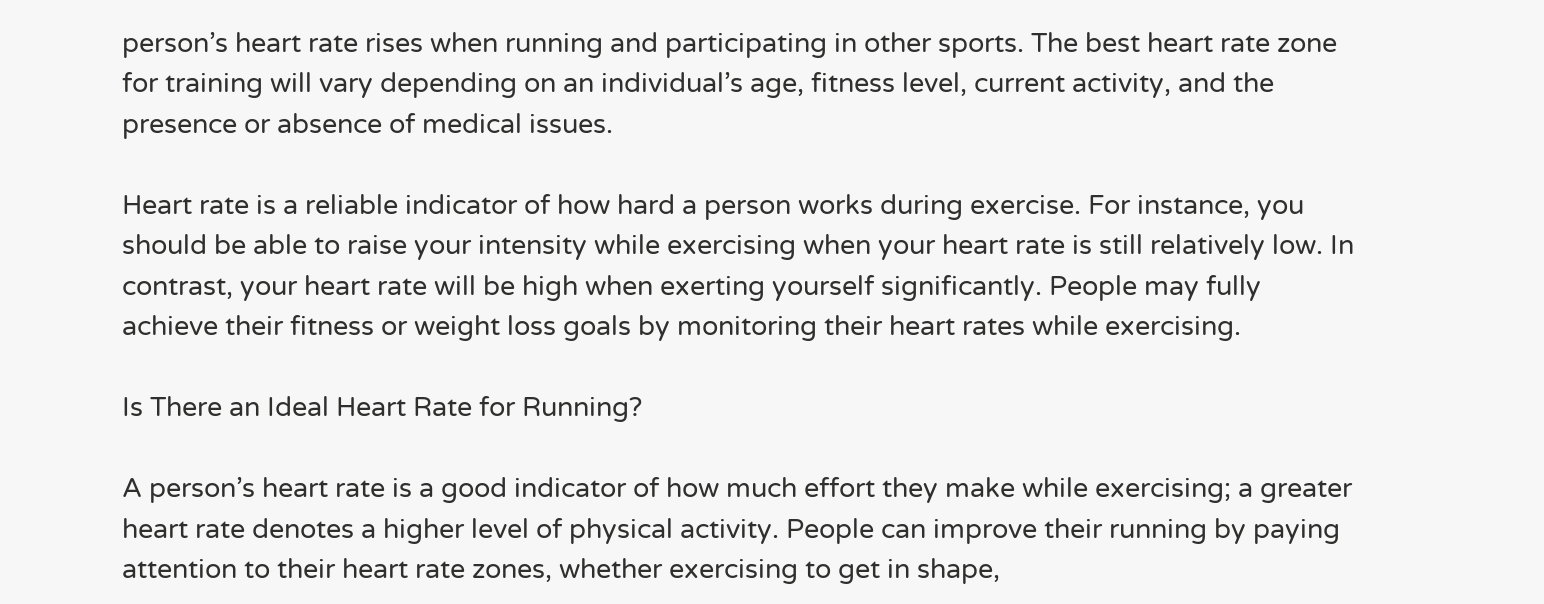person’s heart rate rises when running and participating in other sports. The best heart rate zone for training will vary depending on an individual’s age, fitness level, current activity, and the presence or absence of medical issues.

Heart rate is a reliable indicator of how hard a person works during exercise. For instance, you should be able to raise your intensity while exercising when your heart rate is still relatively low. In contrast, your heart rate will be high when exerting yourself significantly. People may fully achieve their fitness or weight loss goals by monitoring their heart rates while exercising.

Is There an Ideal Heart Rate for Running?

A person’s heart rate is a good indicator of how much effort they make while exercising; a greater heart rate denotes a higher level of physical activity. People can improve their running by paying attention to their heart rate zones, whether exercising to get in shape,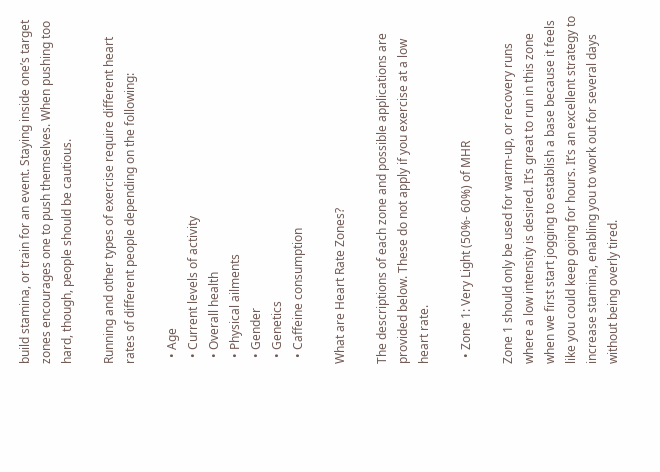build stamina, or train for an event. Staying inside one’s target zones encourages one to push themselves. When pushing too hard, though, people should be cautious.

Running and other types of exercise require different heart rates of different people depending on the following:

  • Age
  • Current levels of activity
  • Overall health
  • Physical ailments
  • Gender
  • Genetics
  • Caffeine consumption

What are Heart Rate Zones?

The descriptions of each zone and possible applications are provided below. These do not apply if you exercise at a low heart rate.

  • Zone 1: Very Light (50%- 60%) of MHR

Zone 1 should only be used for warm-up, or recovery runs where a low intensity is desired. It’s great to run in this zone when we first start jogging to establish a base because it feels like you could keep going for hours. It’s an excellent strategy to increase stamina, enabling you to work out for several days without being overly tired.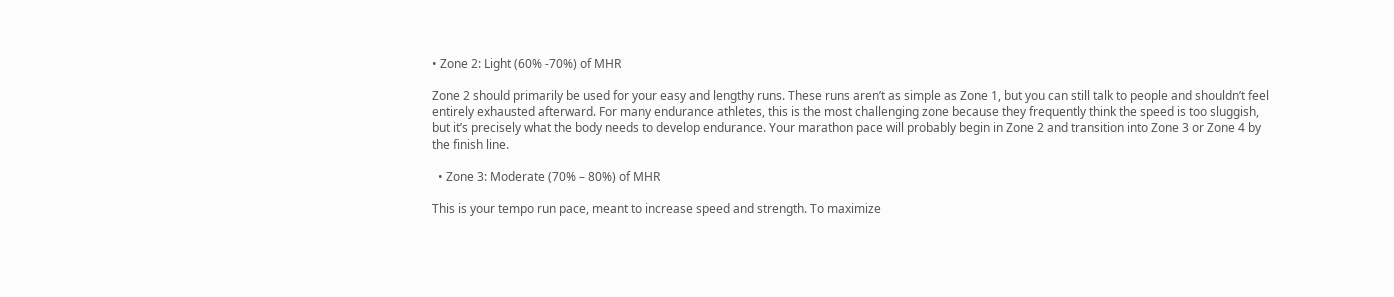• Zone 2: Light (60% -70%) of MHR

Zone 2 should primarily be used for your easy and lengthy runs. These runs aren’t as simple as Zone 1, but you can still talk to people and shouldn’t feel entirely exhausted afterward. For many endurance athletes, this is the most challenging zone because they frequently think the speed is too sluggish, but it’s precisely what the body needs to develop endurance. Your marathon pace will probably begin in Zone 2 and transition into Zone 3 or Zone 4 by the finish line.

  • Zone 3: Moderate (70% – 80%) of MHR

This is your tempo run pace, meant to increase speed and strength. To maximize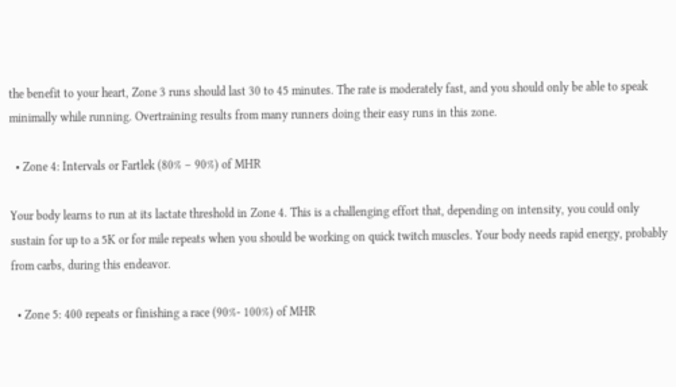the benefit to your heart, Zone 3 runs should last 30 to 45 minutes. The rate is moderately fast, and you should only be able to speak minimally while running. Overtraining results from many runners doing their easy runs in this zone.

  • Zone 4: Intervals or Fartlek (80% – 90%) of MHR

Your body learns to run at its lactate threshold in Zone 4. This is a challenging effort that, depending on intensity, you could only sustain for up to a 5K or for mile repeats when you should be working on quick twitch muscles. Your body needs rapid energy, probably from carbs, during this endeavor.

  • Zone 5: 400 repeats or finishing a race (90%- 100%) of MHR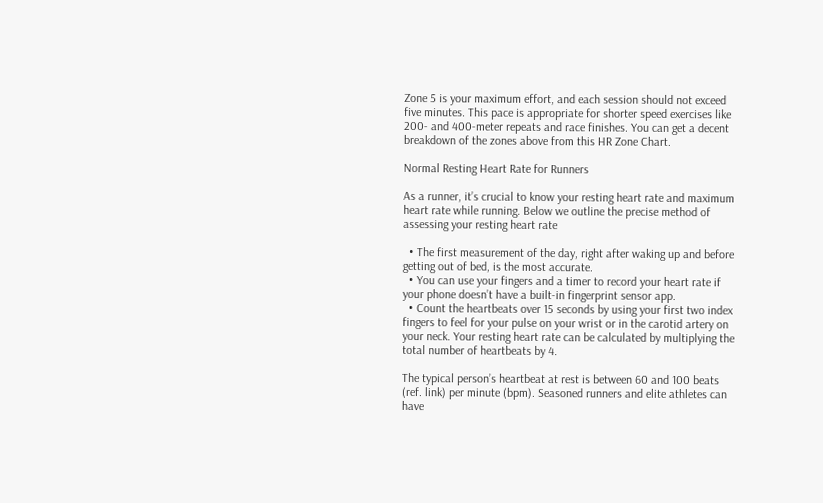Zone 5 is your maximum effort, and each session should not exceed five minutes. This pace is appropriate for shorter speed exercises like 200- and 400-meter repeats and race finishes. You can get a decent breakdown of the zones above from this HR Zone Chart.

Normal Resting Heart Rate for Runners

As a runner, it’s crucial to know your resting heart rate and maximum heart rate while running. Below we outline the precise method of assessing your resting heart rate

  • The first measurement of the day, right after waking up and before getting out of bed, is the most accurate.
  • You can use your fingers and a timer to record your heart rate if your phone doesn’t have a built-in fingerprint sensor app.
  • Count the heartbeats over 15 seconds by using your first two index fingers to feel for your pulse on your wrist or in the carotid artery on your neck. Your resting heart rate can be calculated by multiplying the total number of heartbeats by 4.

The typical person’s heartbeat at rest is between 60 and 100 beats (ref. link) per minute (bpm). Seasoned runners and elite athletes can have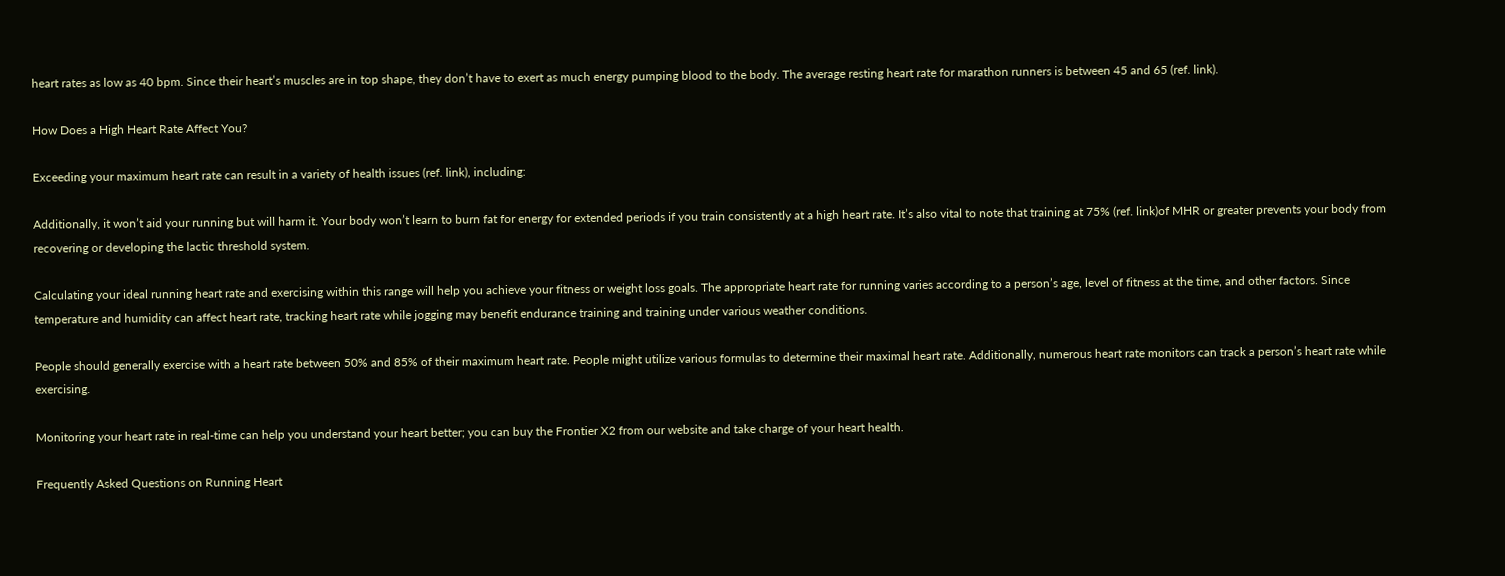heart rates as low as 40 bpm. Since their heart’s muscles are in top shape, they don’t have to exert as much energy pumping blood to the body. The average resting heart rate for marathon runners is between 45 and 65 (ref. link).

How Does a High Heart Rate Affect You?

Exceeding your maximum heart rate can result in a variety of health issues (ref. link), including:

Additionally, it won’t aid your running but will harm it. Your body won’t learn to burn fat for energy for extended periods if you train consistently at a high heart rate. It’s also vital to note that training at 75% (ref. link)of MHR or greater prevents your body from recovering or developing the lactic threshold system.

Calculating your ideal running heart rate and exercising within this range will help you achieve your fitness or weight loss goals. The appropriate heart rate for running varies according to a person’s age, level of fitness at the time, and other factors. Since temperature and humidity can affect heart rate, tracking heart rate while jogging may benefit endurance training and training under various weather conditions.

People should generally exercise with a heart rate between 50% and 85% of their maximum heart rate. People might utilize various formulas to determine their maximal heart rate. Additionally, numerous heart rate monitors can track a person’s heart rate while exercising.

Monitoring your heart rate in real-time can help you understand your heart better; you can buy the Frontier X2 from our website and take charge of your heart health.

Frequently Asked Questions on Running Heart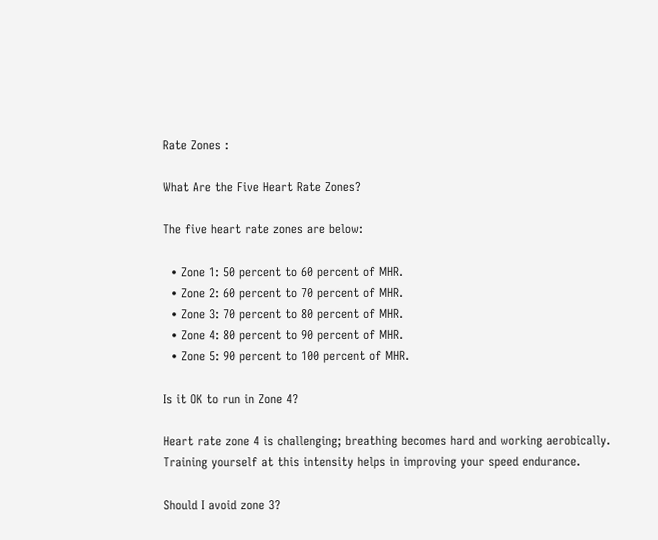Rate Zones :

What Are the Five Heart Rate Zones?

The five heart rate zones are below:

  • Zone 1: 50 percent to 60 percent of MHR.
  • Zone 2: 60 percent to 70 percent of MHR.
  • Zone 3: 70 percent to 80 percent of MHR.
  • Zone 4: 80 percent to 90 percent of MHR.
  • Zone 5: 90 percent to 100 percent of MHR.

Is it OK to run in Zone 4?

Heart rate zone 4 is challenging; breathing becomes hard and working aerobically. Training yourself at this intensity helps in improving your speed endurance.

Should I avoid zone 3?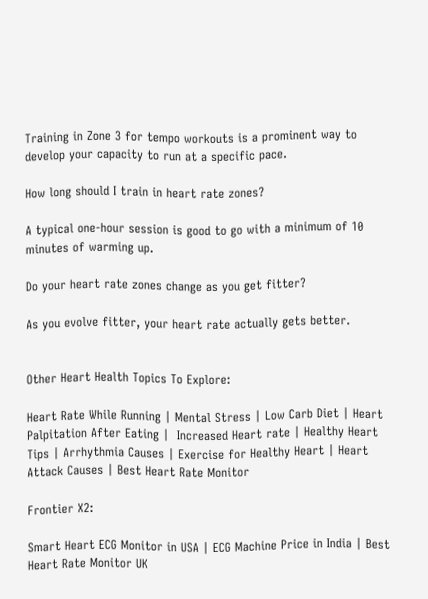Training in Zone 3 for tempo workouts is a prominent way to develop your capacity to run at a specific pace.

How long should I train in heart rate zones?

A typical one-hour session is good to go with a minimum of 10 minutes of warming up.

Do your heart rate zones change as you get fitter?

As you evolve fitter, your heart rate actually gets better.


Other Heart Health Topics To Explore:

Heart Rate While Running | Mental Stress | Low Carb Diet | Heart Palpitation After Eating |  Increased Heart rate | Healthy Heart Tips | Arrhythmia Causes | Exercise for Healthy Heart | Heart Attack Causes | Best Heart Rate Monitor

Frontier X2:

Smart Heart ECG Monitor in USA | ECG Machine Price in India | Best Heart Rate Monitor UK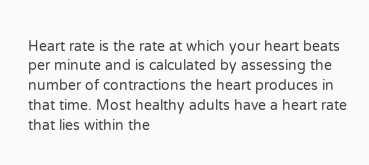Heart rate is the rate at which your heart beats per minute and is calculated by assessing the number of contractions the heart produces in that time. Most healthy adults have a heart rate that lies within the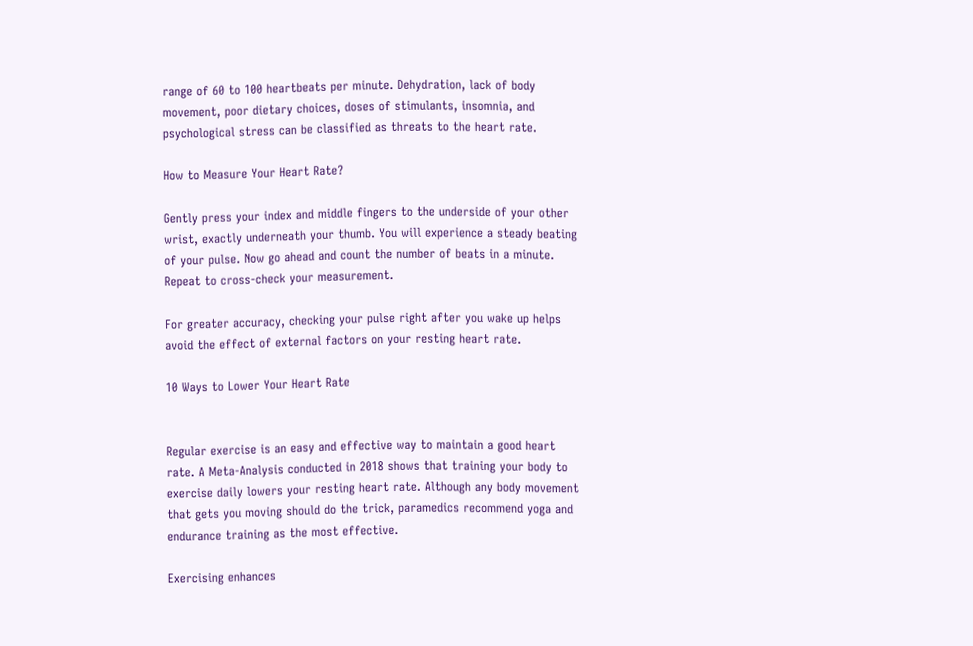range of 60 to 100 heartbeats per minute. Dehydration, lack of body movement, poor dietary choices, doses of stimulants, insomnia, and psychological stress can be classified as threats to the heart rate.

How to Measure Your Heart Rate?

Gently press your index and middle fingers to the underside of your other wrist, exactly underneath your thumb. You will experience a steady beating of your pulse. Now go ahead and count the number of beats in a minute. Repeat to cross-check your measurement.

For greater accuracy, checking your pulse right after you wake up helps avoid the effect of external factors on your resting heart rate.

10 Ways to Lower Your Heart Rate


Regular exercise is an easy and effective way to maintain a good heart rate. A Meta-Analysis conducted in 2018 shows that training your body to exercise daily lowers your resting heart rate. Although any body movement that gets you moving should do the trick, paramedics recommend yoga and endurance training as the most effective.

Exercising enhances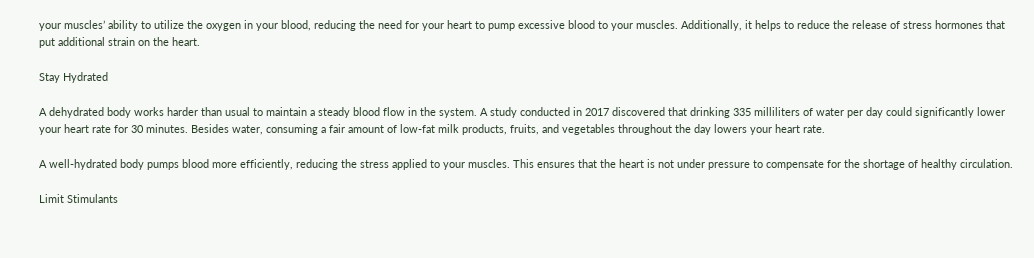your muscles’ ability to utilize the oxygen in your blood, reducing the need for your heart to pump excessive blood to your muscles. Additionally, it helps to reduce the release of stress hormones that put additional strain on the heart.

Stay Hydrated

A dehydrated body works harder than usual to maintain a steady blood flow in the system. A study conducted in 2017 discovered that drinking 335 milliliters of water per day could significantly lower your heart rate for 30 minutes. Besides water, consuming a fair amount of low-fat milk products, fruits, and vegetables throughout the day lowers your heart rate.

A well-hydrated body pumps blood more efficiently, reducing the stress applied to your muscles. This ensures that the heart is not under pressure to compensate for the shortage of healthy circulation.

Limit Stimulants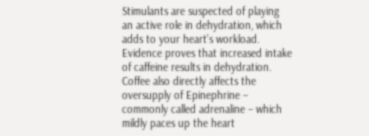Stimulants are suspected of playing an active role in dehydration, which adds to your heart’s workload. Evidence proves that increased intake of caffeine results in dehydration. Coffee also directly affects the oversupply of Epinephrine – commonly called adrenaline – which mildly paces up the heart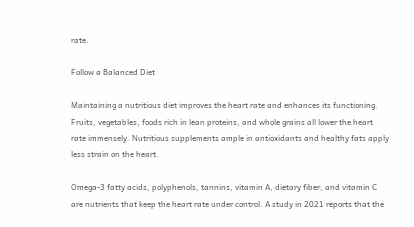rate.

Follow a Balanced Diet

Maintaining a nutritious diet improves the heart rate and enhances its functioning. Fruits, vegetables, foods rich in lean proteins, and whole grains all lower the heart rate immensely. Nutritious supplements ample in antioxidants and healthy fats apply less strain on the heart.

Omega-3 fatty acids, polyphenols, tannins, vitamin A, dietary fiber, and vitamin C are nutrients that keep the heart rate under control. A study in 2021 reports that the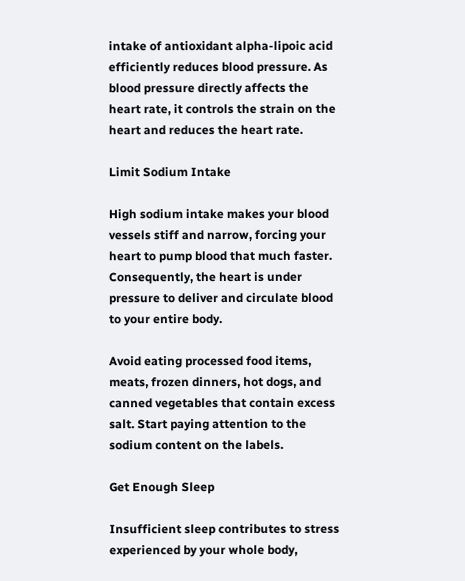intake of antioxidant alpha-lipoic acid efficiently reduces blood pressure. As blood pressure directly affects the heart rate, it controls the strain on the heart and reduces the heart rate.

Limit Sodium Intake

High sodium intake makes your blood vessels stiff and narrow, forcing your heart to pump blood that much faster. Consequently, the heart is under pressure to deliver and circulate blood to your entire body.

Avoid eating processed food items, meats, frozen dinners, hot dogs, and canned vegetables that contain excess salt. Start paying attention to the sodium content on the labels.

Get Enough Sleep

Insufficient sleep contributes to stress experienced by your whole body,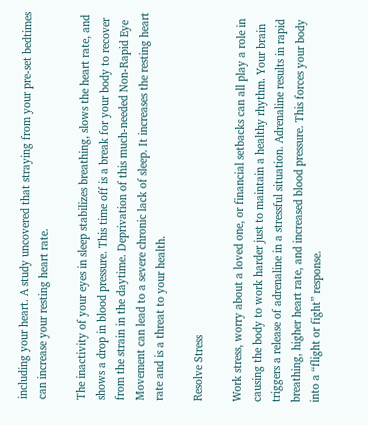including your heart. A study uncovered that straying from your pre-set bedtimes can increase your resting heart rate.

The inactivity of your eyes in sleep stabilizes breathing, slows the heart rate, and shows a drop in blood pressure. This time off is a break for your body to recover from the strain in the daytime. Deprivation of this much-needed Non-Rapid Eye Movement can lead to a severe chronic lack of sleep. It increases the resting heart rate and is a threat to your health.

Resolve Stress

Work stress, worry about a loved one, or financial setbacks can all play a role in causing the body to work harder just to maintain a healthy rhythm. Your brain triggers a release of adrenaline in a stressful situation. Adrenaline results in rapid breathing, higher heart rate, and increased blood pressure. This forces your body into a “flight or fight” response.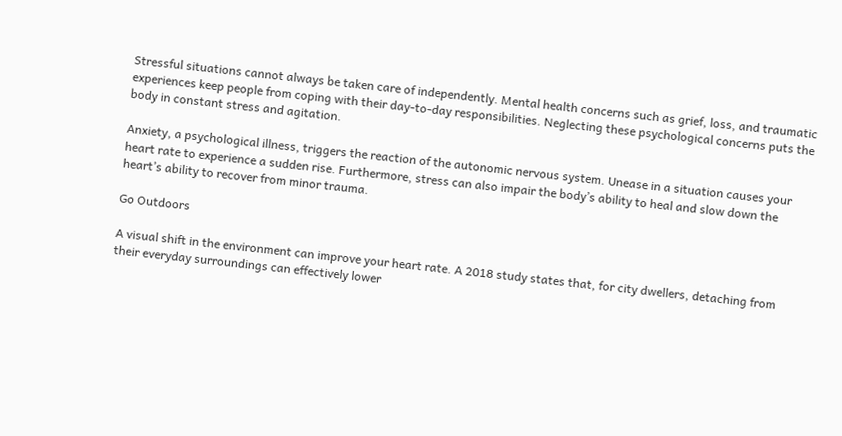Stressful situations cannot always be taken care of independently. Mental health concerns such as grief, loss, and traumatic experiences keep people from coping with their day-to-day responsibilities. Neglecting these psychological concerns puts the body in constant stress and agitation.

Anxiety, a psychological illness, triggers the reaction of the autonomic nervous system. Unease in a situation causes your heart rate to experience a sudden rise. Furthermore, stress can also impair the body’s ability to heal and slow down the heart’s ability to recover from minor trauma.

Go Outdoors

A visual shift in the environment can improve your heart rate. A 2018 study states that, for city dwellers, detaching from their everyday surroundings can effectively lower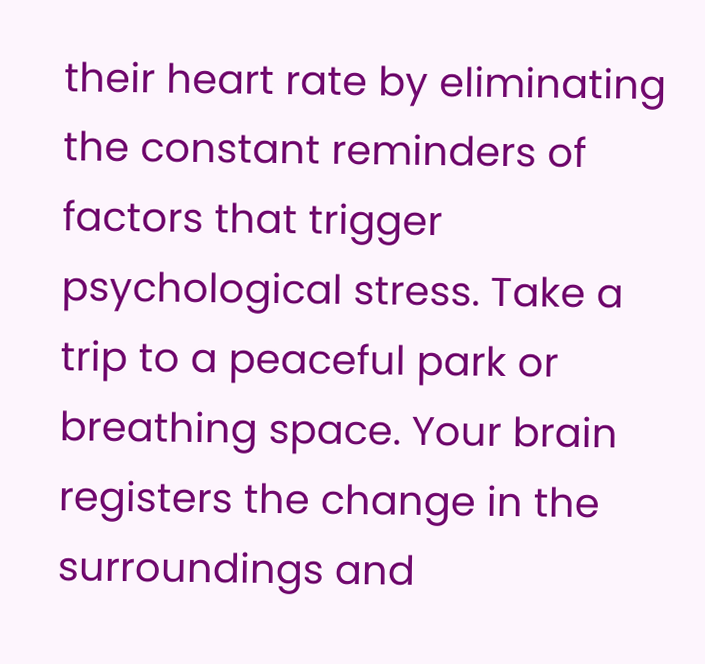their heart rate by eliminating the constant reminders of factors that trigger psychological stress. Take a trip to a peaceful park or breathing space. Your brain registers the change in the surroundings and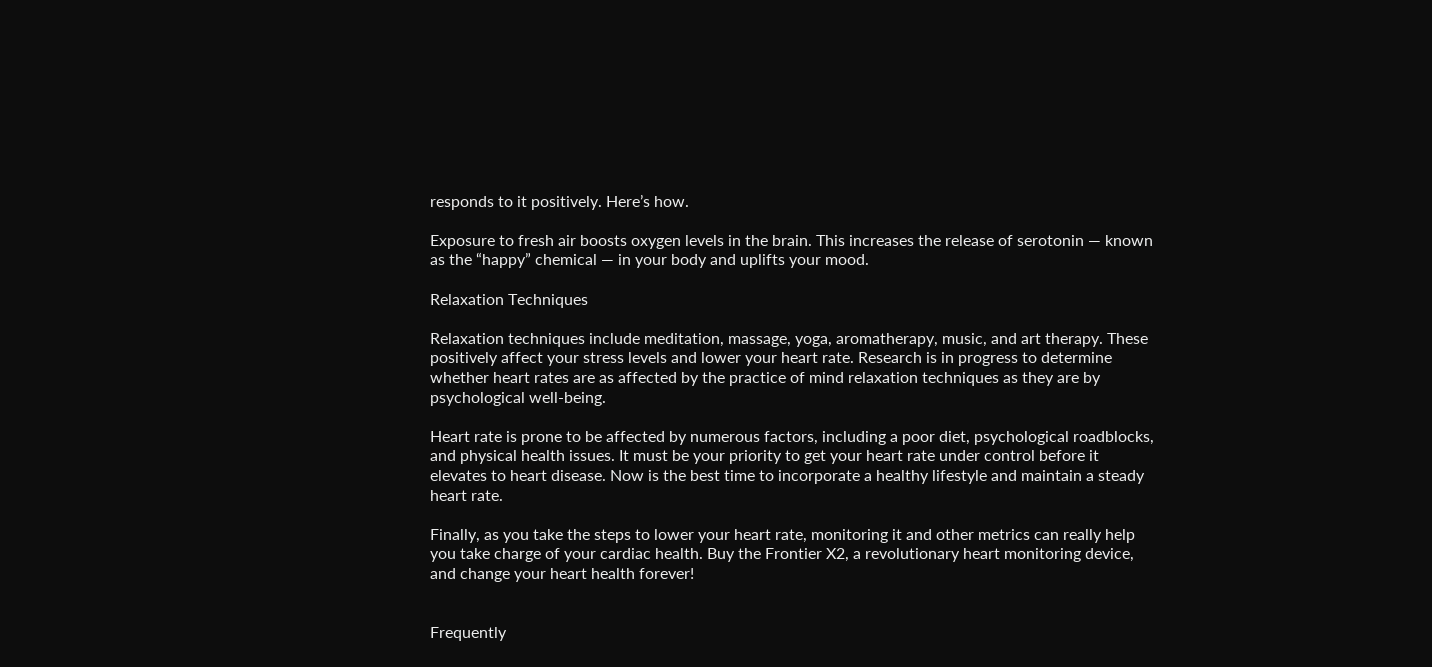responds to it positively. Here’s how.

Exposure to fresh air boosts oxygen levels in the brain. This increases the release of serotonin — known as the “happy” chemical — in your body and uplifts your mood.

Relaxation Techniques

Relaxation techniques include meditation, massage, yoga, aromatherapy, music, and art therapy. These positively affect your stress levels and lower your heart rate. Research is in progress to determine whether heart rates are as affected by the practice of mind relaxation techniques as they are by psychological well-being.

Heart rate is prone to be affected by numerous factors, including a poor diet, psychological roadblocks, and physical health issues. It must be your priority to get your heart rate under control before it elevates to heart disease. Now is the best time to incorporate a healthy lifestyle and maintain a steady heart rate.

Finally, as you take the steps to lower your heart rate, monitoring it and other metrics can really help you take charge of your cardiac health. Buy the Frontier X2, a revolutionary heart monitoring device, and change your heart health forever!


Frequently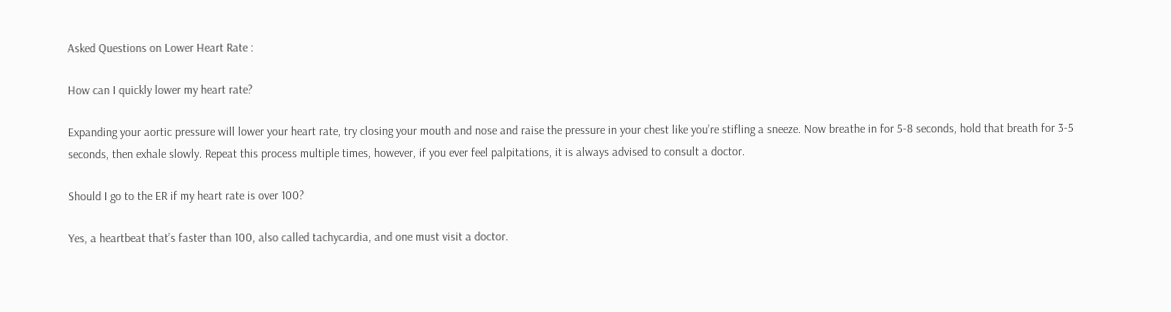Asked Questions on Lower Heart Rate :

How can I quickly lower my heart rate?

Expanding your aortic pressure will lower your heart rate, try closing your mouth and nose and raise the pressure in your chest like you’re stifling a sneeze. Now breathe in for 5-8 seconds, hold that breath for 3-5 seconds, then exhale slowly. Repeat this process multiple times, however, if you ever feel palpitations, it is always advised to consult a doctor.

Should I go to the ER if my heart rate is over 100?

Yes, a heartbeat that’s faster than 100, also called tachycardia, and one must visit a doctor.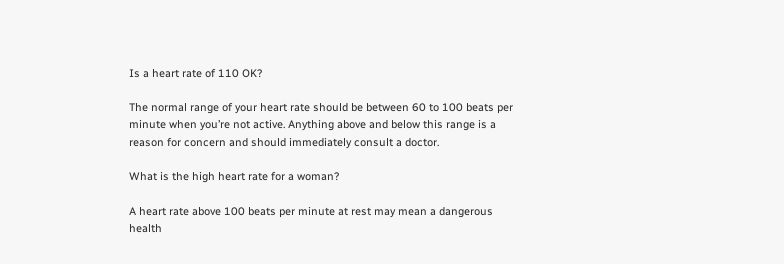Is a heart rate of 110 OK?

The normal range of your heart rate should be between 60 to 100 beats per minute when you’re not active. Anything above and below this range is a reason for concern and should immediately consult a doctor.

What is the high heart rate for a woman?

A heart rate above 100 beats per minute at rest may mean a dangerous health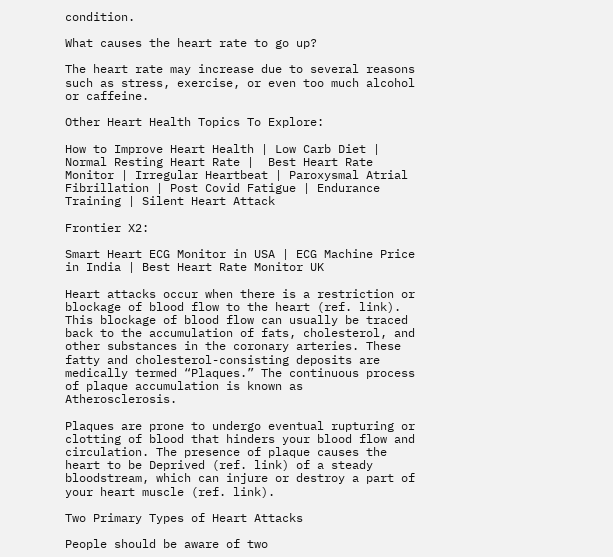condition.

What causes the heart rate to go up?

The heart rate may increase due to several reasons such as stress, exercise, or even too much alcohol or caffeine.

Other Heart Health Topics To Explore:

How to Improve Heart Health | Low Carb Diet | Normal Resting Heart Rate |  Best Heart Rate Monitor | Irregular Heartbeat | Paroxysmal Atrial Fibrillation | Post Covid Fatigue | Endurance Training | Silent Heart Attack

Frontier X2:

Smart Heart ECG Monitor in USA | ECG Machine Price in India | Best Heart Rate Monitor UK

Heart attacks occur when there is a restriction or blockage of blood flow to the heart (ref. link). This blockage of blood flow can usually be traced back to the accumulation of fats, cholesterol, and other substances in the coronary arteries. These fatty and cholesterol-consisting deposits are medically termed “Plaques.” The continuous process of plaque accumulation is known as Atherosclerosis.

Plaques are prone to undergo eventual rupturing or clotting of blood that hinders your blood flow and circulation. The presence of plaque causes the heart to be Deprived (ref. link) of a steady bloodstream, which can injure or destroy a part of your heart muscle (ref. link).

Two Primary Types of Heart Attacks

People should be aware of two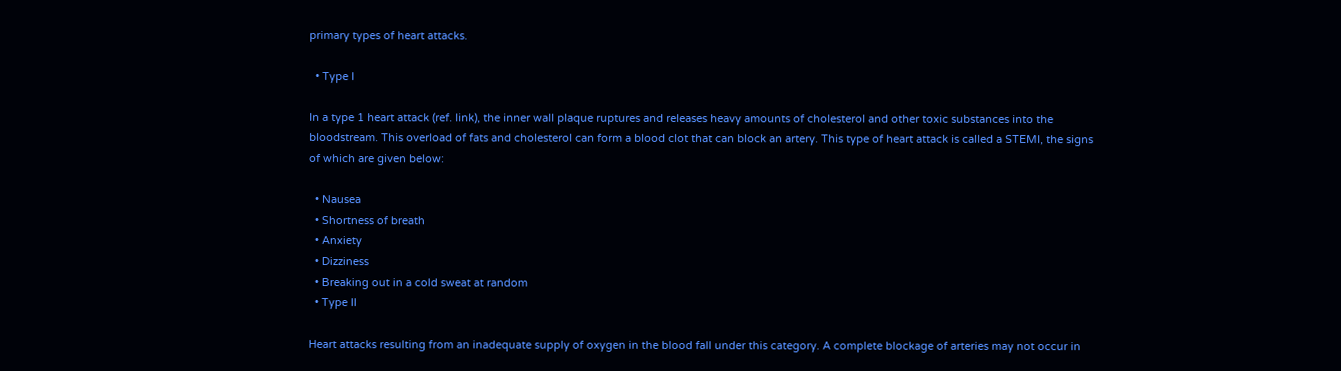primary types of heart attacks.

  • Type I

In a type 1 heart attack (ref. link), the inner wall plaque ruptures and releases heavy amounts of cholesterol and other toxic substances into the bloodstream. This overload of fats and cholesterol can form a blood clot that can block an artery. This type of heart attack is called a STEMI, the signs of which are given below:

  • Nausea
  • Shortness of breath
  • Anxiety
  • Dizziness
  • Breaking out in a cold sweat at random
  • Type II

Heart attacks resulting from an inadequate supply of oxygen in the blood fall under this category. A complete blockage of arteries may not occur in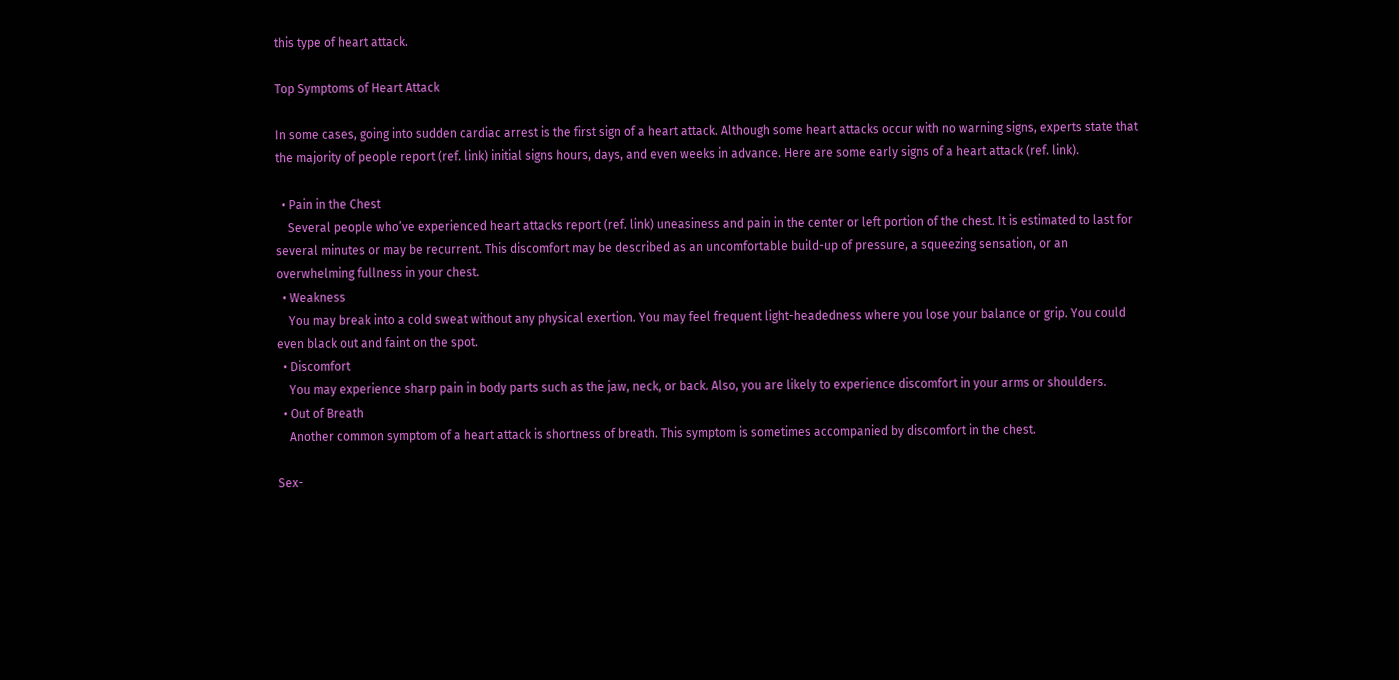this type of heart attack.

Top Symptoms of Heart Attack

In some cases, going into sudden cardiac arrest is the first sign of a heart attack. Although some heart attacks occur with no warning signs, experts state that the majority of people report (ref. link) initial signs hours, days, and even weeks in advance. Here are some early signs of a heart attack (ref. link).

  • Pain in the Chest
    Several people who’ve experienced heart attacks report (ref. link) uneasiness and pain in the center or left portion of the chest. It is estimated to last for several minutes or may be recurrent. This discomfort may be described as an uncomfortable build-up of pressure, a squeezing sensation, or an overwhelming fullness in your chest.
  • Weakness
    You may break into a cold sweat without any physical exertion. You may feel frequent light-headedness where you lose your balance or grip. You could even black out and faint on the spot.
  • Discomfort
    You may experience sharp pain in body parts such as the jaw, neck, or back. Also, you are likely to experience discomfort in your arms or shoulders.
  • Out of Breath
    Another common symptom of a heart attack is shortness of breath. This symptom is sometimes accompanied by discomfort in the chest.

Sex-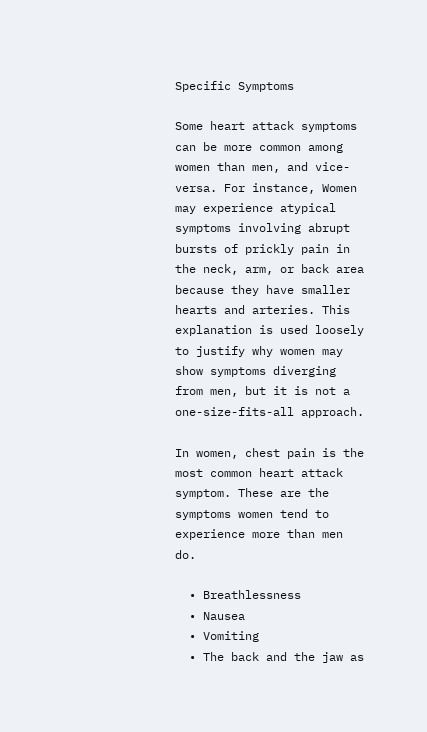Specific Symptoms

Some heart attack symptoms can be more common among women than men, and vice-versa. For instance, Women may experience atypical symptoms involving abrupt bursts of prickly pain in the neck, arm, or back area because they have smaller hearts and arteries. This explanation is used loosely to justify why women may show symptoms diverging from men, but it is not a one-size-fits-all approach.

In women, chest pain is the most common heart attack symptom. These are the symptoms women tend to experience more than men do.

  • Breathlessness
  • Nausea
  • Vomiting
  • The back and the jaw as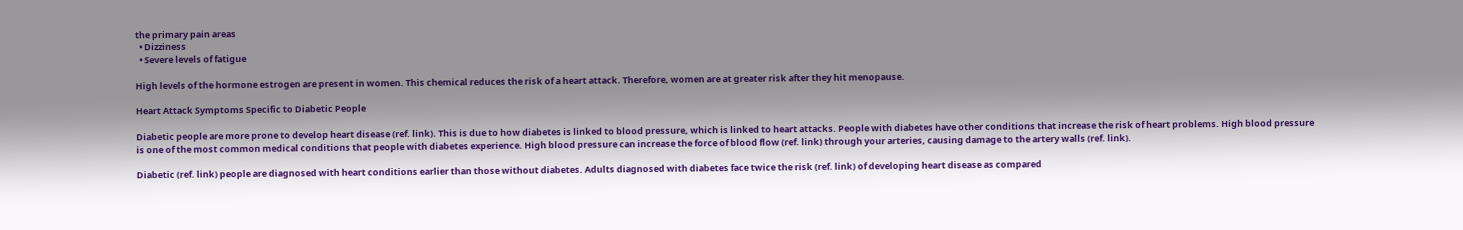the primary pain areas
  • Dizziness
  • Severe levels of fatigue

High levels of the hormone estrogen are present in women. This chemical reduces the risk of a heart attack. Therefore, women are at greater risk after they hit menopause.

Heart Attack Symptoms Specific to Diabetic People

Diabetic people are more prone to develop heart disease (ref. link). This is due to how diabetes is linked to blood pressure, which is linked to heart attacks. People with diabetes have other conditions that increase the risk of heart problems. High blood pressure is one of the most common medical conditions that people with diabetes experience. High blood pressure can increase the force of blood flow (ref. link) through your arteries, causing damage to the artery walls (ref. link).

Diabetic (ref. link) people are diagnosed with heart conditions earlier than those without diabetes. Adults diagnosed with diabetes face twice the risk (ref. link) of developing heart disease as compared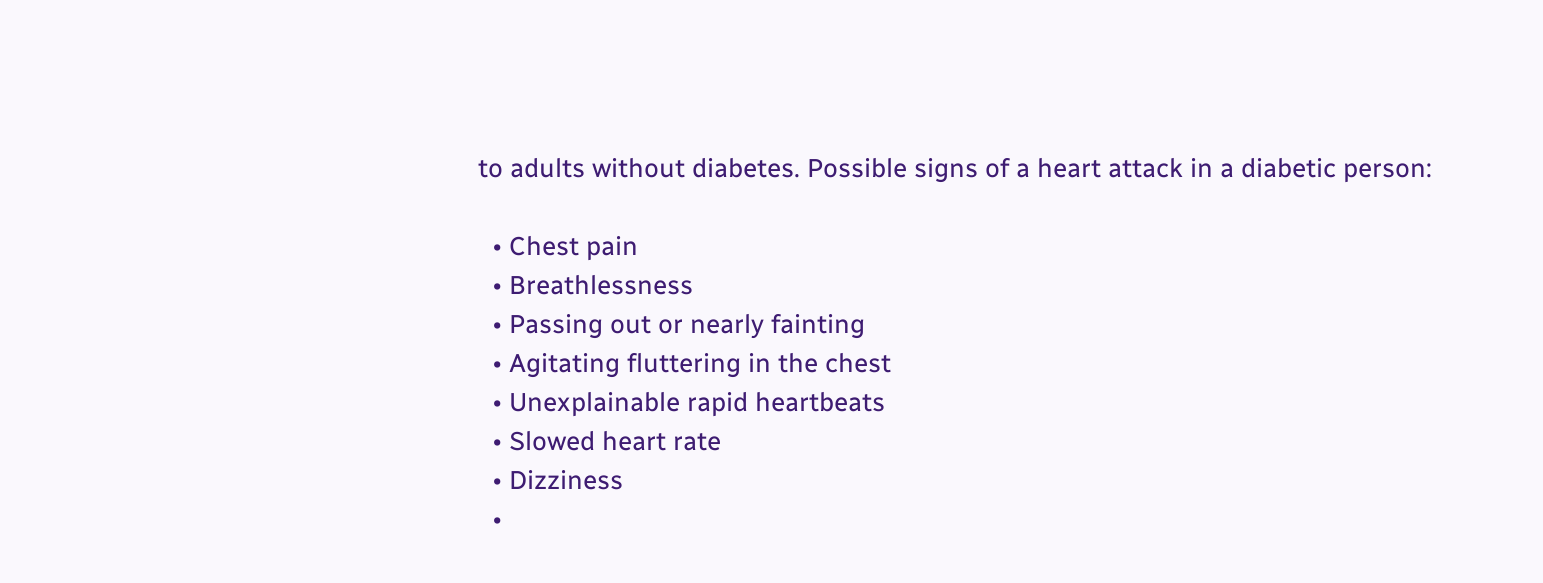to adults without diabetes. Possible signs of a heart attack in a diabetic person:

  • Chest pain
  • Breathlessness
  • Passing out or nearly fainting
  • Agitating fluttering in the chest
  • Unexplainable rapid heartbeats
  • Slowed heart rate
  • Dizziness
  •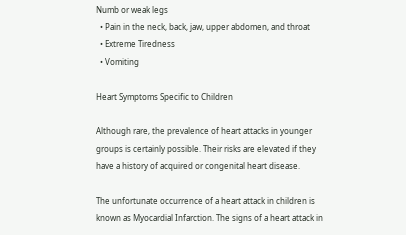Numb or weak legs
  • Pain in the neck, back, jaw, upper abdomen, and throat
  • Extreme Tiredness
  • Vomiting

Heart Symptoms Specific to Children

Although rare, the prevalence of heart attacks in younger groups is certainly possible. Their risks are elevated if they have a history of acquired or congenital heart disease.

The unfortunate occurrence of a heart attack in children is known as Myocardial Infarction. The signs of a heart attack in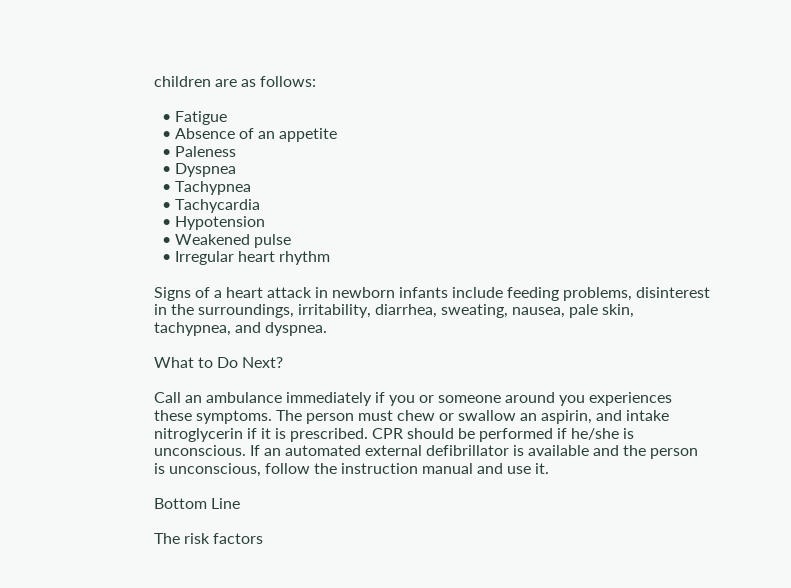children are as follows:

  • Fatigue
  • Absence of an appetite
  • Paleness
  • Dyspnea
  • Tachypnea
  • Tachycardia
  • Hypotension
  • Weakened pulse
  • Irregular heart rhythm

Signs of a heart attack in newborn infants include feeding problems, disinterest in the surroundings, irritability, diarrhea, sweating, nausea, pale skin, tachypnea, and dyspnea.

What to Do Next?

Call an ambulance immediately if you or someone around you experiences these symptoms. The person must chew or swallow an aspirin, and intake nitroglycerin if it is prescribed. CPR should be performed if he/she is unconscious. If an automated external defibrillator is available and the person is unconscious, follow the instruction manual and use it.

Bottom Line

The risk factors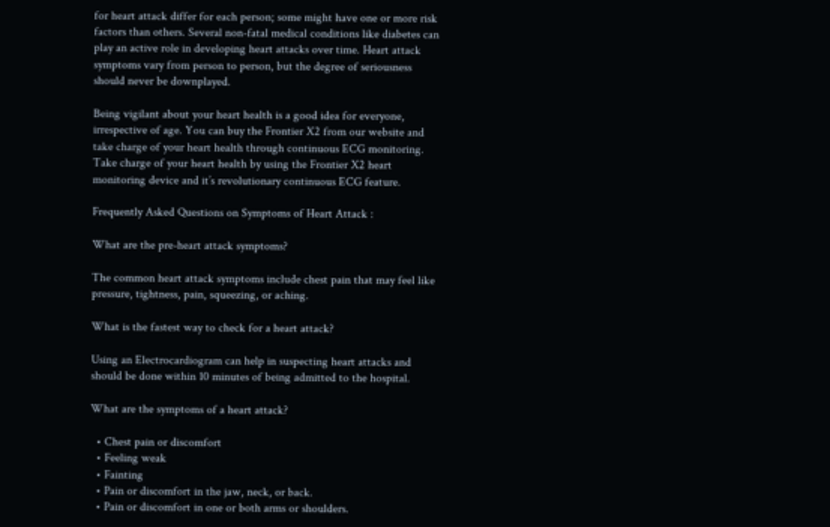for heart attack differ for each person; some might have one or more risk factors than others. Several non-fatal medical conditions like diabetes can play an active role in developing heart attacks over time. Heart attack symptoms vary from person to person, but the degree of seriousness should never be downplayed.

Being vigilant about your heart health is a good idea for everyone, irrespective of age. You can buy the Frontier X2 from our website and take charge of your heart health through continuous ECG monitoring. Take charge of your heart health by using the Frontier X2 heart monitoring device and it’s revolutionary continuous ECG feature.

Frequently Asked Questions on Symptoms of Heart Attack :

What are the pre-heart attack symptoms?

The common heart attack symptoms include chest pain that may feel like pressure, tightness, pain, squeezing, or aching.

What is the fastest way to check for a heart attack?

Using an Electrocardiogram can help in suspecting heart attacks and should be done within 10 minutes of being admitted to the hospital.

What are the symptoms of a heart attack?

  • Chest pain or discomfort
  • Feeling weak
  • Fainting
  • Pain or discomfort in the jaw, neck, or back.
  • Pain or discomfort in one or both arms or shoulders.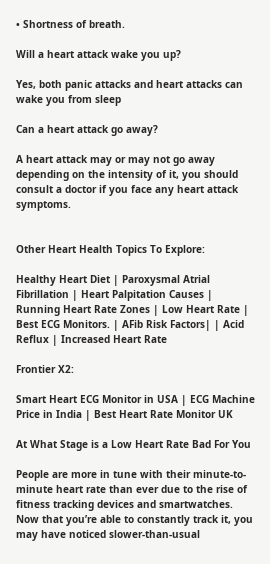• Shortness of breath.

Will a heart attack wake you up?

Yes, both panic attacks and heart attacks can wake you from sleep

Can a heart attack go away?

A heart attack may or may not go away depending on the intensity of it, you should consult a doctor if you face any heart attack symptoms.


Other Heart Health Topics To Explore:

Healthy Heart Diet | Paroxysmal Atrial Fibrillation | Heart Palpitation Causes | Running Heart Rate Zones | Low Heart Rate | Best ECG Monitors. | AFib Risk Factors| | Acid Reflux | Increased Heart Rate

Frontier X2:

Smart Heart ECG Monitor in USA | ECG Machine Price in India | Best Heart Rate Monitor UK

At What Stage is a Low Heart Rate Bad For You

People are more in tune with their minute-to-minute heart rate than ever due to the rise of fitness tracking devices and smartwatches. Now that you’re able to constantly track it, you may have noticed slower-than-usual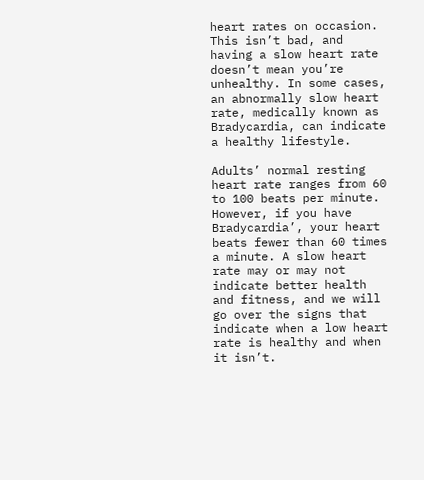heart rates on occasion. This isn’t bad, and having a slow heart rate doesn’t mean you’re unhealthy. In some cases, an abnormally slow heart rate, medically known as Bradycardia, can indicate a healthy lifestyle.

Adults’ normal resting heart rate ranges from 60 to 100 beats per minute. However, if you have Bradycardia’, your heart beats fewer than 60 times a minute. A slow heart rate may or may not indicate better health and fitness, and we will go over the signs that indicate when a low heart rate is healthy and when it isn’t.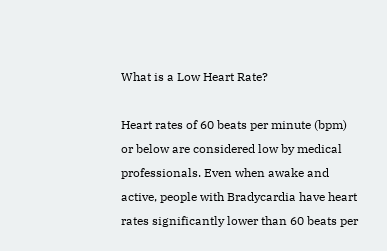What is a Low Heart Rate?

Heart rates of 60 beats per minute (bpm) or below are considered low by medical professionals. Even when awake and active, people with Bradycardia have heart rates significantly lower than 60 beats per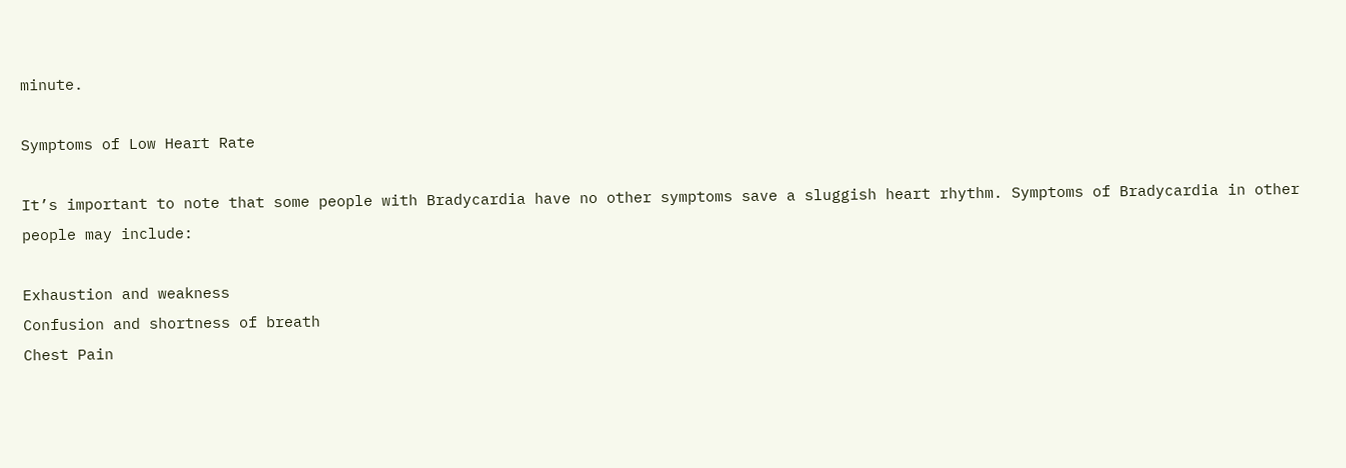minute.

Symptoms of Low Heart Rate

It’s important to note that some people with Bradycardia have no other symptoms save a sluggish heart rhythm. Symptoms of Bradycardia in other people may include:

Exhaustion and weakness
Confusion and shortness of breath
Chest Pain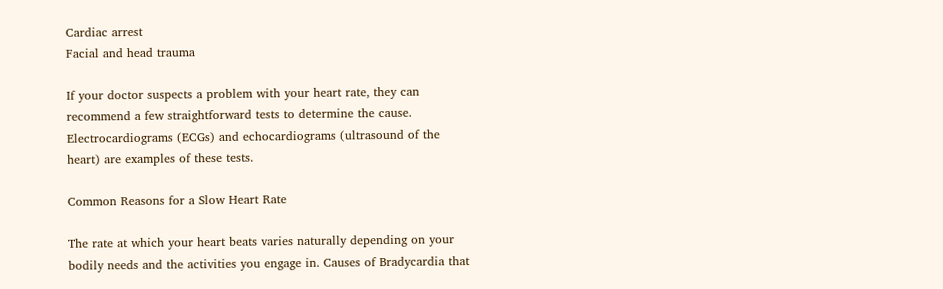Cardiac arrest
Facial and head trauma

If your doctor suspects a problem with your heart rate, they can recommend a few straightforward tests to determine the cause. Electrocardiograms (ECGs) and echocardiograms (ultrasound of the heart) are examples of these tests.

Common Reasons for a Slow Heart Rate

The rate at which your heart beats varies naturally depending on your bodily needs and the activities you engage in. Causes of Bradycardia that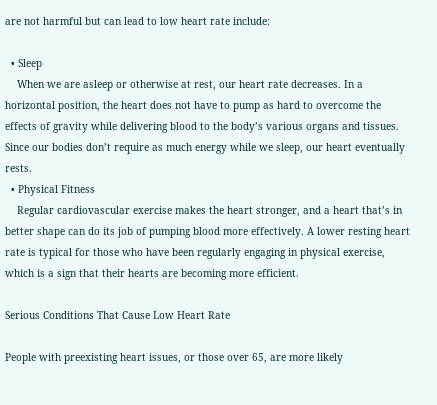are not harmful but can lead to low heart rate include:

  • Sleep
    When we are asleep or otherwise at rest, our heart rate decreases. In a horizontal position, the heart does not have to pump as hard to overcome the effects of gravity while delivering blood to the body’s various organs and tissues. Since our bodies don’t require as much energy while we sleep, our heart eventually rests.
  • Physical Fitness
    Regular cardiovascular exercise makes the heart stronger, and a heart that’s in better shape can do its job of pumping blood more effectively. A lower resting heart rate is typical for those who have been regularly engaging in physical exercise, which is a sign that their hearts are becoming more efficient.

Serious Conditions That Cause Low Heart Rate

People with preexisting heart issues, or those over 65, are more likely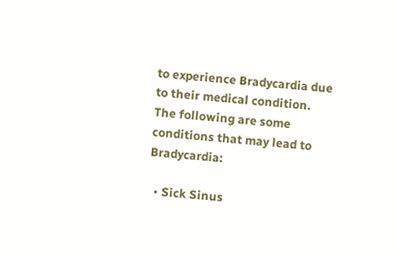to experience Bradycardia due to their medical condition. The following are some conditions that may lead to Bradycardia:

  • Sick Sinus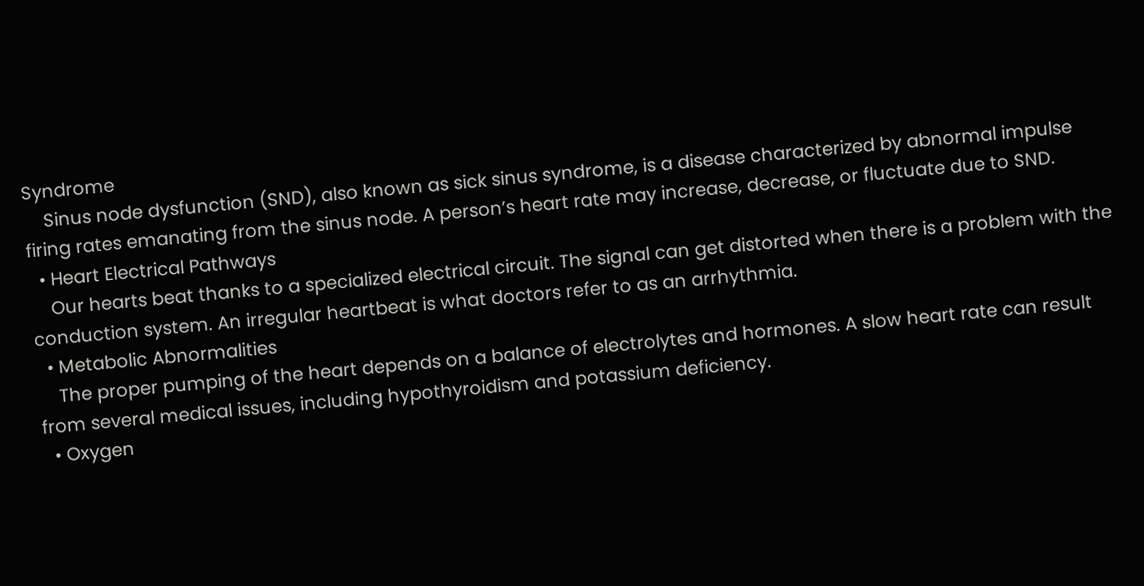Syndrome
    Sinus node dysfunction (SND), also known as sick sinus syndrome, is a disease characterized by abnormal impulse firing rates emanating from the sinus node. A person’s heart rate may increase, decrease, or fluctuate due to SND.
  • Heart Electrical Pathways
    Our hearts beat thanks to a specialized electrical circuit. The signal can get distorted when there is a problem with the conduction system. An irregular heartbeat is what doctors refer to as an arrhythmia.
  • Metabolic Abnormalities
    The proper pumping of the heart depends on a balance of electrolytes and hormones. A slow heart rate can result from several medical issues, including hypothyroidism and potassium deficiency.
  • Oxygen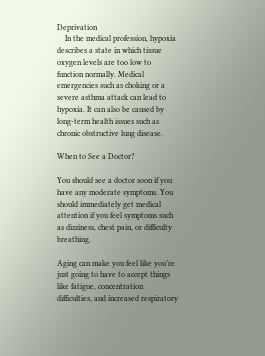Deprivation
    In the medical profession, hypoxia describes a state in which tissue oxygen levels are too low to function normally. Medical emergencies such as choking or a severe asthma attack can lead to hypoxia. It can also be caused by long-term health issues such as chronic obstructive lung disease.

When to See a Doctor?

You should see a doctor soon if you have any moderate symptoms. You should immediately get medical attention if you feel symptoms such as dizziness, chest pain, or difficulty breathing.

Aging can make you feel like you’re just going to have to accept things like fatigue, concentration difficulties, and increased respiratory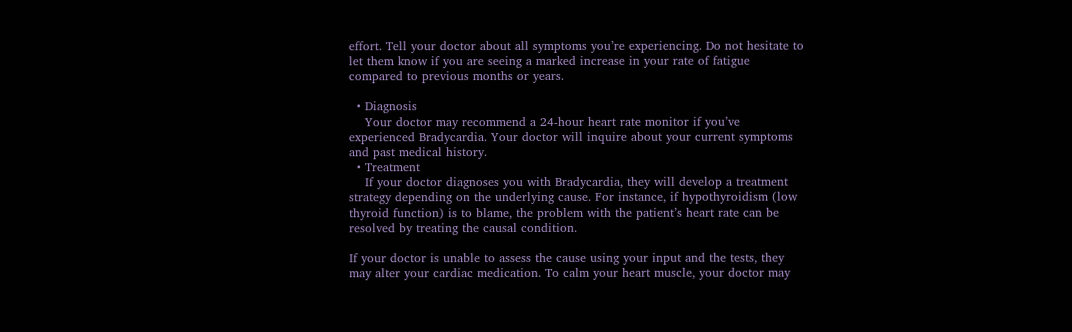effort. Tell your doctor about all symptoms you’re experiencing. Do not hesitate to let them know if you are seeing a marked increase in your rate of fatigue compared to previous months or years.

  • Diagnosis
    Your doctor may recommend a 24-hour heart rate monitor if you’ve experienced Bradycardia. Your doctor will inquire about your current symptoms and past medical history.
  • Treatment
    If your doctor diagnoses you with Bradycardia, they will develop a treatment strategy depending on the underlying cause. For instance, if hypothyroidism (low thyroid function) is to blame, the problem with the patient’s heart rate can be resolved by treating the causal condition.

If your doctor is unable to assess the cause using your input and the tests, they may alter your cardiac medication. To calm your heart muscle, your doctor may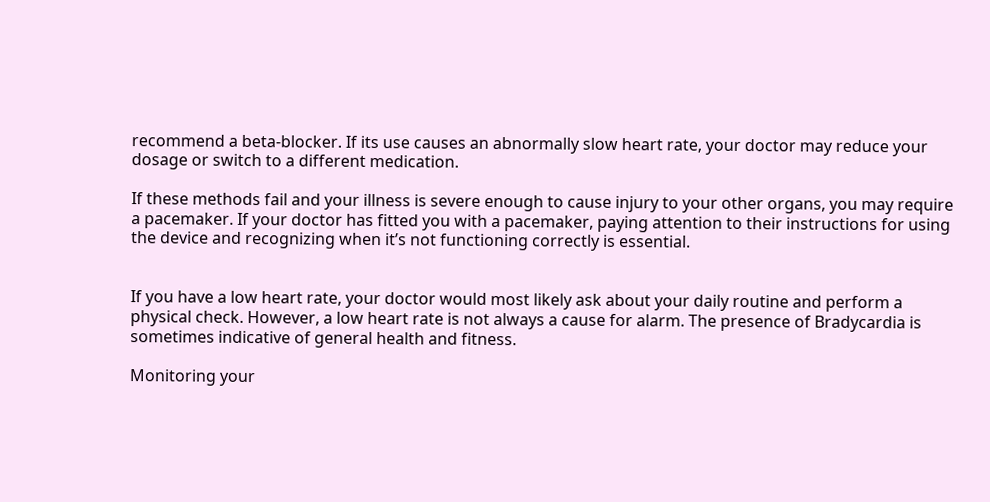recommend a beta-blocker. If its use causes an abnormally slow heart rate, your doctor may reduce your dosage or switch to a different medication.

If these methods fail and your illness is severe enough to cause injury to your other organs, you may require a pacemaker. If your doctor has fitted you with a pacemaker, paying attention to their instructions for using the device and recognizing when it’s not functioning correctly is essential.


If you have a low heart rate, your doctor would most likely ask about your daily routine and perform a physical check. However, a low heart rate is not always a cause for alarm. The presence of Bradycardia is sometimes indicative of general health and fitness.

Monitoring your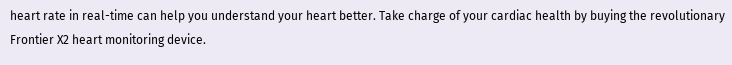heart rate in real-time can help you understand your heart better. Take charge of your cardiac health by buying the revolutionary Frontier X2 heart monitoring device.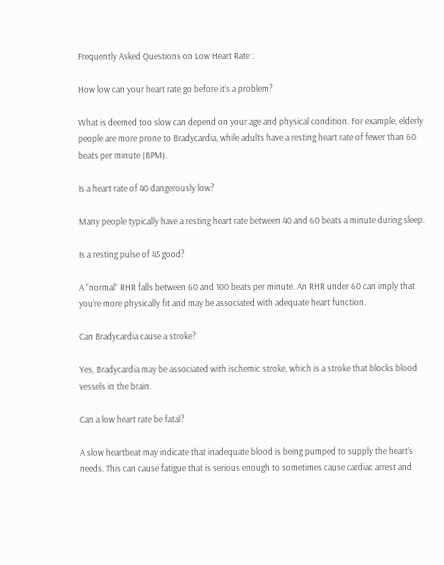Frequently Asked Questions on Low Heart Rate :

How low can your heart rate go before it’s a problem?

What is deemed too slow can depend on your age and physical condition. For example, elderly people are more prone to Bradycardia, while adults have a resting heart rate of fewer than 60 beats per minute (BPM).

Is a heart rate of 40 dangerously low?

Many people typically have a resting heart rate between 40 and 60 beats a minute during sleep.

Is a resting pulse of 45 good?

A “normal” RHR falls between 60 and 100 beats per minute. An RHR under 60 can imply that you’re more physically fit and may be associated with adequate heart function.

Can Bradycardia cause a stroke?

Yes, Bradycardia may be associated with ischemic stroke, which is a stroke that blocks blood vessels in the brain.

Can a low heart rate be fatal?

A slow heartbeat may indicate that inadequate blood is being pumped to supply the heart’s needs. This can cause fatigue that is serious enough to sometimes cause cardiac arrest and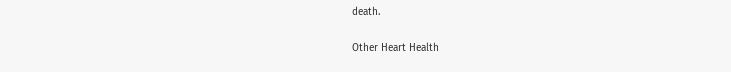death.

Other Heart Health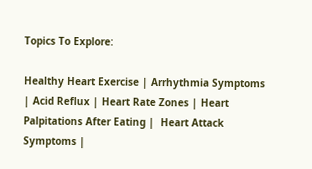Topics To Explore:

Healthy Heart Exercise | Arrhythmia Symptoms | Acid Reflux | Heart Rate Zones | Heart Palpitations After Eating |  Heart Attack Symptoms |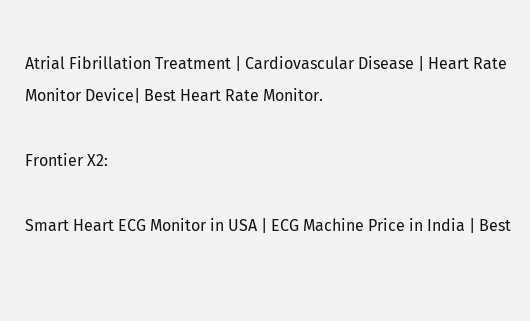Atrial Fibrillation Treatment | Cardiovascular Disease | Heart Rate Monitor Device| Best Heart Rate Monitor.

Frontier X2:

Smart Heart ECG Monitor in USA | ECG Machine Price in India | Best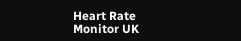Heart Rate Monitor UK